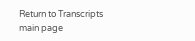Return to Transcripts main page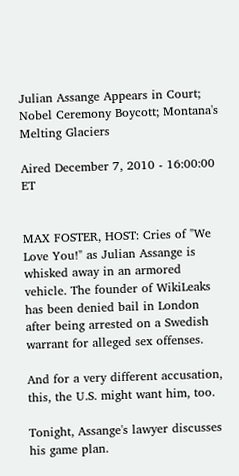Julian Assange Appears in Court; Nobel Ceremony Boycott; Montana's Melting Glaciers

Aired December 7, 2010 - 16:00:00   ET


MAX FOSTER, HOST: Cries of "We Love You!" as Julian Assange is whisked away in an armored vehicle. The founder of WikiLeaks has been denied bail in London after being arrested on a Swedish warrant for alleged sex offenses.

And for a very different accusation, this, the U.S. might want him, too.

Tonight, Assange's lawyer discusses his game plan.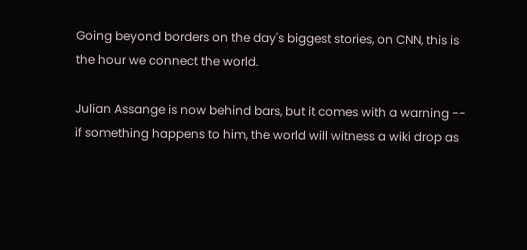Going beyond borders on the day's biggest stories, on CNN, this is the hour we connect the world.

Julian Assange is now behind bars, but it comes with a warning -- if something happens to him, the world will witness a wiki drop as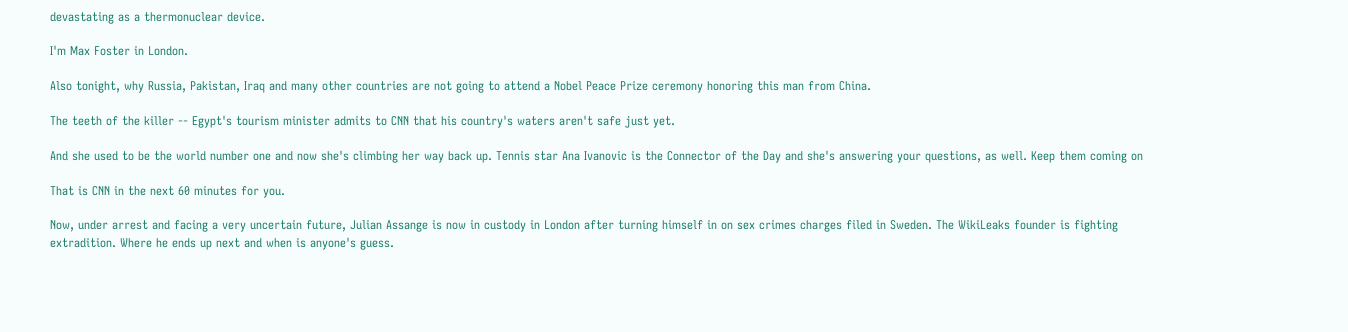devastating as a thermonuclear device.

I'm Max Foster in London.

Also tonight, why Russia, Pakistan, Iraq and many other countries are not going to attend a Nobel Peace Prize ceremony honoring this man from China.

The teeth of the killer -- Egypt's tourism minister admits to CNN that his country's waters aren't safe just yet.

And she used to be the world number one and now she's climbing her way back up. Tennis star Ana Ivanovic is the Connector of the Day and she's answering your questions, as well. Keep them coming on

That is CNN in the next 60 minutes for you.

Now, under arrest and facing a very uncertain future, Julian Assange is now in custody in London after turning himself in on sex crimes charges filed in Sweden. The WikiLeaks founder is fighting extradition. Where he ends up next and when is anyone's guess.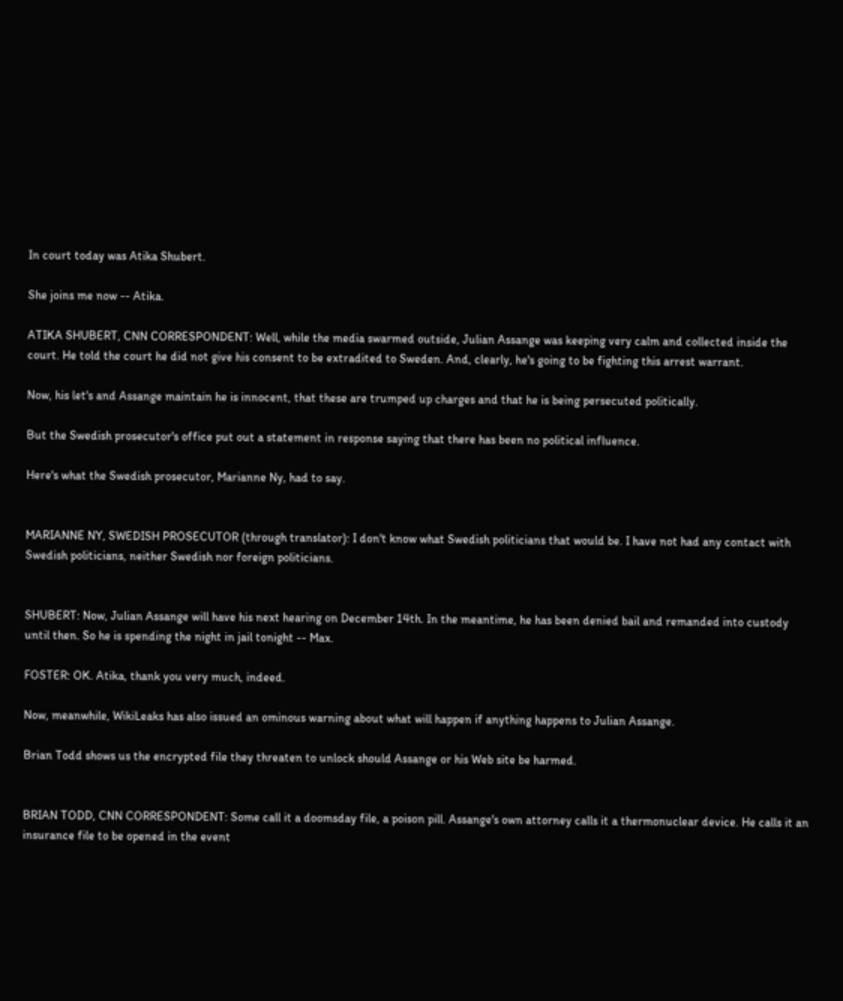In court today was Atika Shubert.

She joins me now -- Atika.

ATIKA SHUBERT, CNN CORRESPONDENT: Well, while the media swarmed outside, Julian Assange was keeping very calm and collected inside the court. He told the court he did not give his consent to be extradited to Sweden. And, clearly, he's going to be fighting this arrest warrant.

Now, his let's and Assange maintain he is innocent, that these are trumped up charges and that he is being persecuted politically.

But the Swedish prosecutor's office put out a statement in response saying that there has been no political influence.

Here's what the Swedish prosecutor, Marianne Ny, had to say.


MARIANNE NY, SWEDISH PROSECUTOR (through translator): I don't know what Swedish politicians that would be. I have not had any contact with Swedish politicians, neither Swedish nor foreign politicians.


SHUBERT: Now, Julian Assange will have his next hearing on December 14th. In the meantime, he has been denied bail and remanded into custody until then. So he is spending the night in jail tonight -- Max.

FOSTER: OK. Atika, thank you very much, indeed.

Now, meanwhile, WikiLeaks has also issued an ominous warning about what will happen if anything happens to Julian Assange.

Brian Todd shows us the encrypted file they threaten to unlock should Assange or his Web site be harmed.


BRIAN TODD, CNN CORRESPONDENT: Some call it a doomsday file, a poison pill. Assange's own attorney calls it a thermonuclear device. He calls it an insurance file to be opened in the event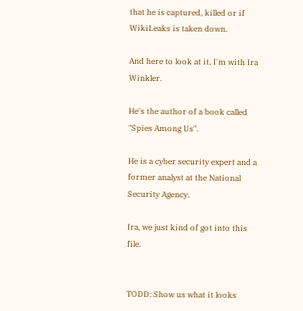that he is captured, killed or if WikiLeaks is taken down.

And here to look at it, I'm with Ira Winkler.

He's the author of a book called "Spies Among Us".

He is a cyber security expert and a former analyst at the National Security Agency.

Ira, we just kind of got into this file.


TODD: Show us what it looks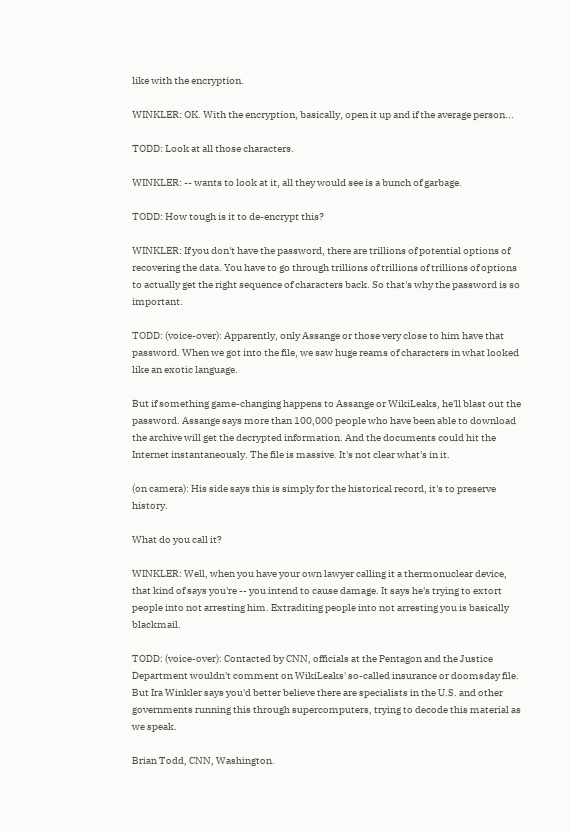like with the encryption.

WINKLER: OK. With the encryption, basically, open it up and if the average person...

TODD: Look at all those characters.

WINKLER: -- wants to look at it, all they would see is a bunch of garbage.

TODD: How tough is it to de-encrypt this?

WINKLER: If you don't have the password, there are trillions of potential options of recovering the data. You have to go through trillions of trillions of trillions of options to actually get the right sequence of characters back. So that's why the password is so important.

TODD: (voice-over): Apparently, only Assange or those very close to him have that password. When we got into the file, we saw huge reams of characters in what looked like an exotic language.

But if something game-changing happens to Assange or WikiLeaks, he'll blast out the password. Assange says more than 100,000 people who have been able to download the archive will get the decrypted information. And the documents could hit the Internet instantaneously. The file is massive. It's not clear what's in it.

(on camera): His side says this is simply for the historical record, it's to preserve history.

What do you call it?

WINKLER: Well, when you have your own lawyer calling it a thermonuclear device, that kind of says you're -- you intend to cause damage. It says he's trying to extort people into not arresting him. Extraditing people into not arresting you is basically blackmail.

TODD: (voice-over): Contacted by CNN, officials at the Pentagon and the Justice Department wouldn't comment on WikiLeaks' so-called insurance or doomsday file. But Ira Winkler says you'd better believe there are specialists in the U.S. and other governments running this through supercomputers, trying to decode this material as we speak.

Brian Todd, CNN, Washington.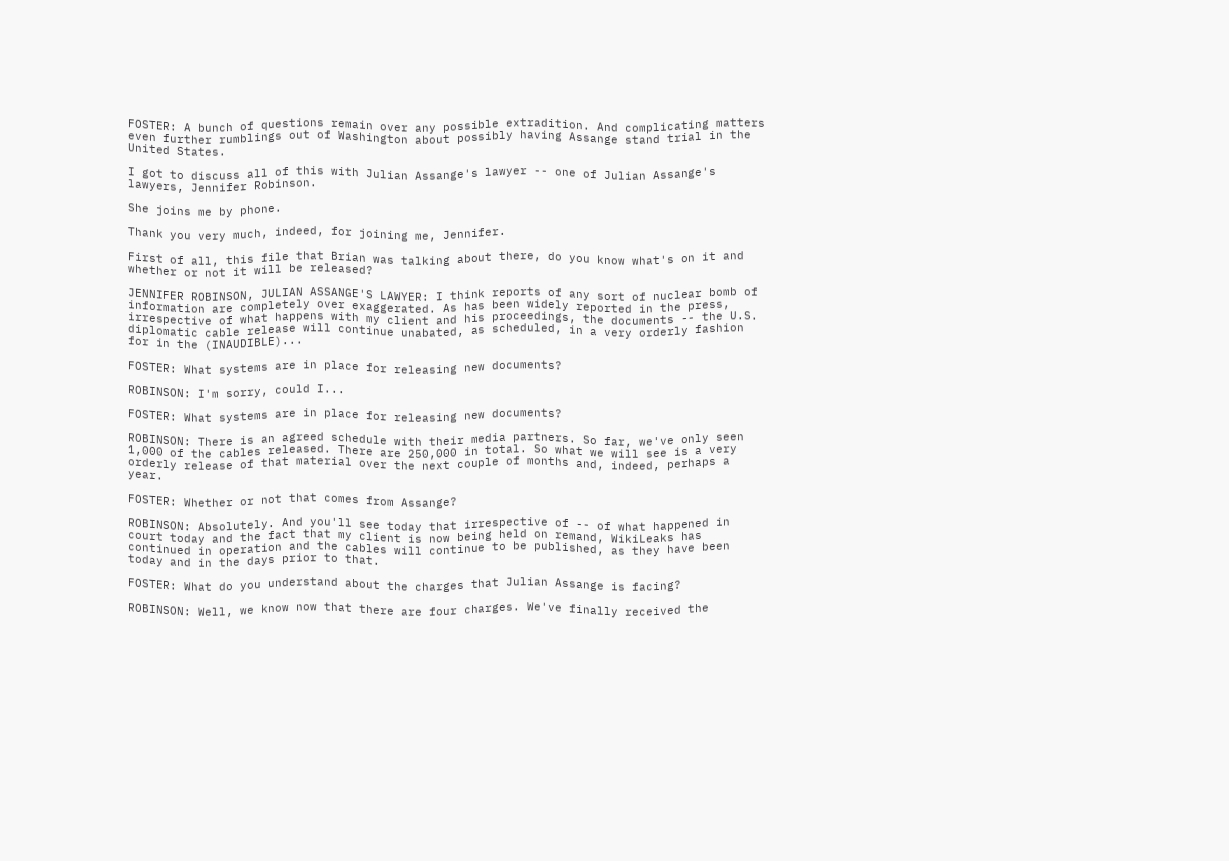FOSTER: A bunch of questions remain over any possible extradition. And complicating matters even further rumblings out of Washington about possibly having Assange stand trial in the United States.

I got to discuss all of this with Julian Assange's lawyer -- one of Julian Assange's lawyers, Jennifer Robinson.

She joins me by phone.

Thank you very much, indeed, for joining me, Jennifer.

First of all, this file that Brian was talking about there, do you know what's on it and whether or not it will be released?

JENNIFER ROBINSON, JULIAN ASSANGE'S LAWYER: I think reports of any sort of nuclear bomb of information are completely over exaggerated. As has been widely reported in the press, irrespective of what happens with my client and his proceedings, the documents -- the U.S. diplomatic cable release will continue unabated, as scheduled, in a very orderly fashion for in the (INAUDIBLE)...

FOSTER: What systems are in place for releasing new documents?

ROBINSON: I'm sorry, could I...

FOSTER: What systems are in place for releasing new documents?

ROBINSON: There is an agreed schedule with their media partners. So far, we've only seen 1,000 of the cables released. There are 250,000 in total. So what we will see is a very orderly release of that material over the next couple of months and, indeed, perhaps a year.

FOSTER: Whether or not that comes from Assange?

ROBINSON: Absolutely. And you'll see today that irrespective of -- of what happened in court today and the fact that my client is now being held on remand, WikiLeaks has continued in operation and the cables will continue to be published, as they have been today and in the days prior to that.

FOSTER: What do you understand about the charges that Julian Assange is facing?

ROBINSON: Well, we know now that there are four charges. We've finally received the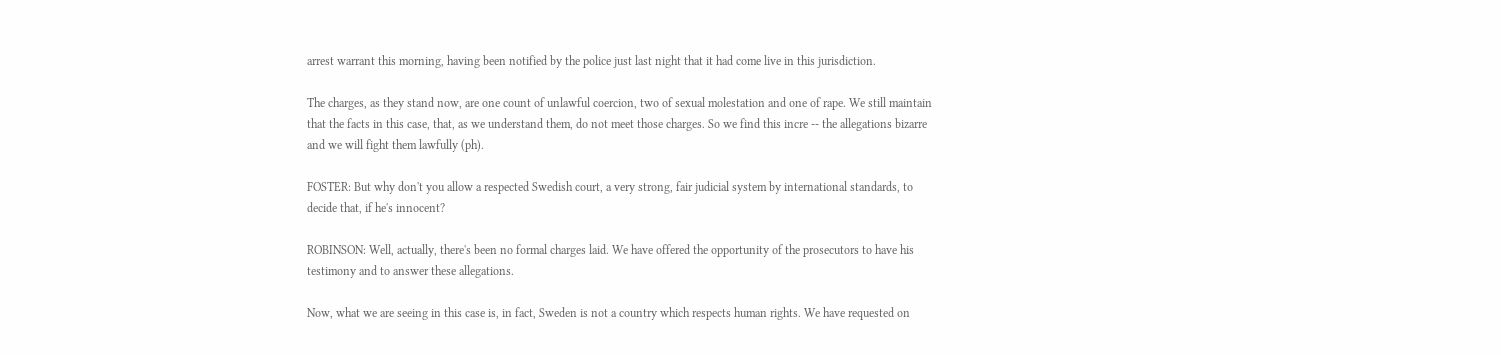arrest warrant this morning, having been notified by the police just last night that it had come live in this jurisdiction.

The charges, as they stand now, are one count of unlawful coercion, two of sexual molestation and one of rape. We still maintain that the facts in this case, that, as we understand them, do not meet those charges. So we find this incre -- the allegations bizarre and we will fight them lawfully (ph).

FOSTER: But why don't you allow a respected Swedish court, a very strong, fair judicial system by international standards, to decide that, if he's innocent?

ROBINSON: Well, actually, there's been no formal charges laid. We have offered the opportunity of the prosecutors to have his testimony and to answer these allegations.

Now, what we are seeing in this case is, in fact, Sweden is not a country which respects human rights. We have requested on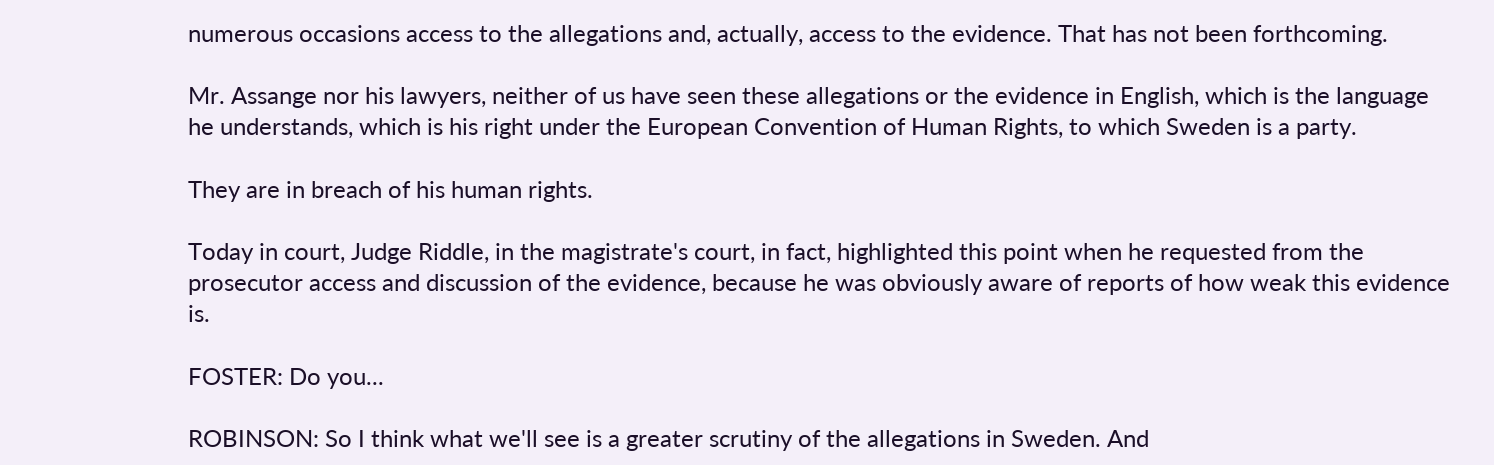numerous occasions access to the allegations and, actually, access to the evidence. That has not been forthcoming.

Mr. Assange nor his lawyers, neither of us have seen these allegations or the evidence in English, which is the language he understands, which is his right under the European Convention of Human Rights, to which Sweden is a party.

They are in breach of his human rights.

Today in court, Judge Riddle, in the magistrate's court, in fact, highlighted this point when he requested from the prosecutor access and discussion of the evidence, because he was obviously aware of reports of how weak this evidence is.

FOSTER: Do you...

ROBINSON: So I think what we'll see is a greater scrutiny of the allegations in Sweden. And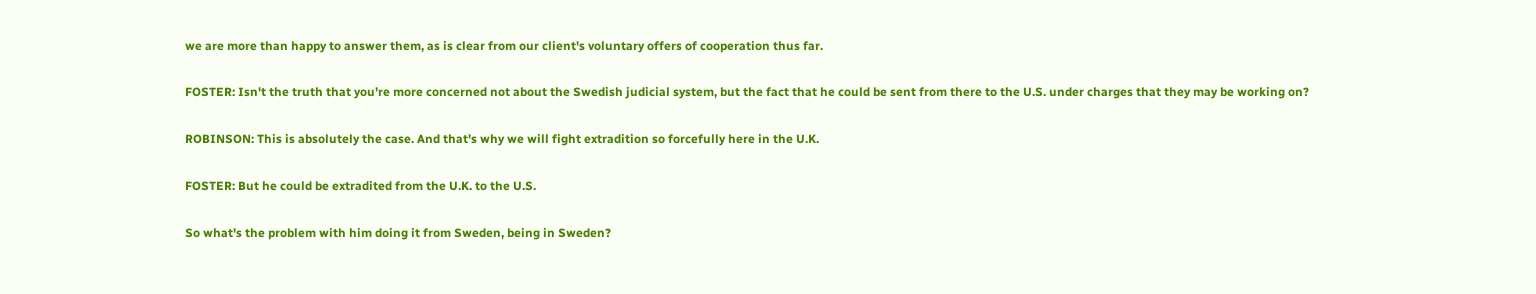we are more than happy to answer them, as is clear from our client's voluntary offers of cooperation thus far.

FOSTER: Isn't the truth that you're more concerned not about the Swedish judicial system, but the fact that he could be sent from there to the U.S. under charges that they may be working on?

ROBINSON: This is absolutely the case. And that's why we will fight extradition so forcefully here in the U.K.

FOSTER: But he could be extradited from the U.K. to the U.S.

So what's the problem with him doing it from Sweden, being in Sweden?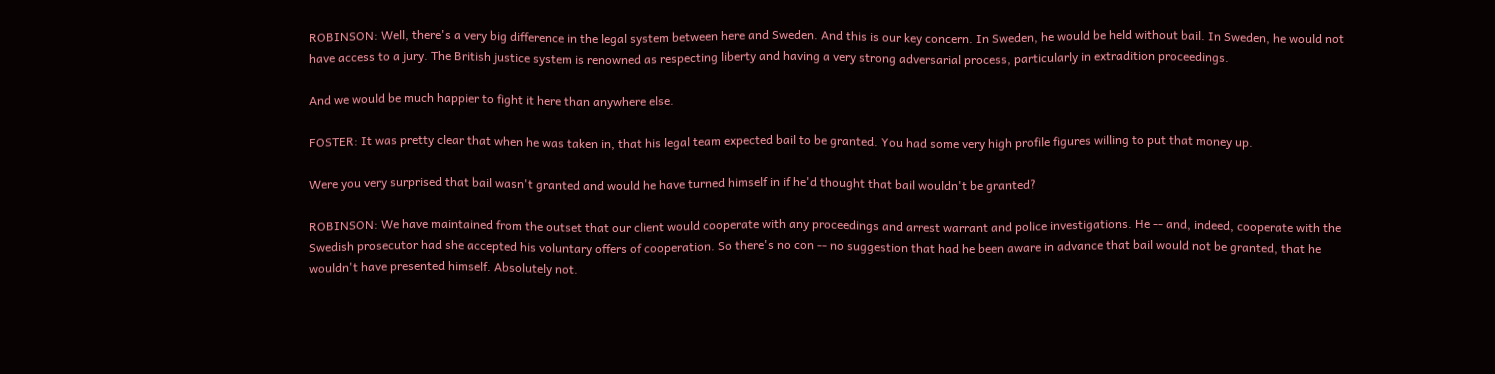ROBINSON: Well, there's a very big difference in the legal system between here and Sweden. And this is our key concern. In Sweden, he would be held without bail. In Sweden, he would not have access to a jury. The British justice system is renowned as respecting liberty and having a very strong adversarial process, particularly in extradition proceedings.

And we would be much happier to fight it here than anywhere else.

FOSTER: It was pretty clear that when he was taken in, that his legal team expected bail to be granted. You had some very high profile figures willing to put that money up.

Were you very surprised that bail wasn't granted and would he have turned himself in if he'd thought that bail wouldn't be granted?

ROBINSON: We have maintained from the outset that our client would cooperate with any proceedings and arrest warrant and police investigations. He -- and, indeed, cooperate with the Swedish prosecutor had she accepted his voluntary offers of cooperation. So there's no con -- no suggestion that had he been aware in advance that bail would not be granted, that he wouldn't have presented himself. Absolutely not.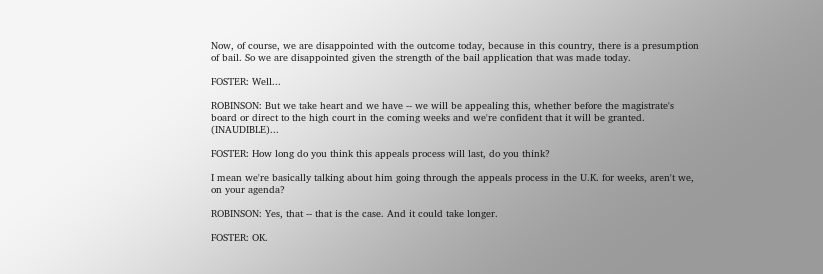Now, of course, we are disappointed with the outcome today, because in this country, there is a presumption of bail. So we are disappointed given the strength of the bail application that was made today.

FOSTER: Well...

ROBINSON: But we take heart and we have -- we will be appealing this, whether before the magistrate's board or direct to the high court in the coming weeks and we're confident that it will be granted. (INAUDIBLE)...

FOSTER: How long do you think this appeals process will last, do you think?

I mean we're basically talking about him going through the appeals process in the U.K. for weeks, aren't we, on your agenda?

ROBINSON: Yes, that -- that is the case. And it could take longer.

FOSTER: OK.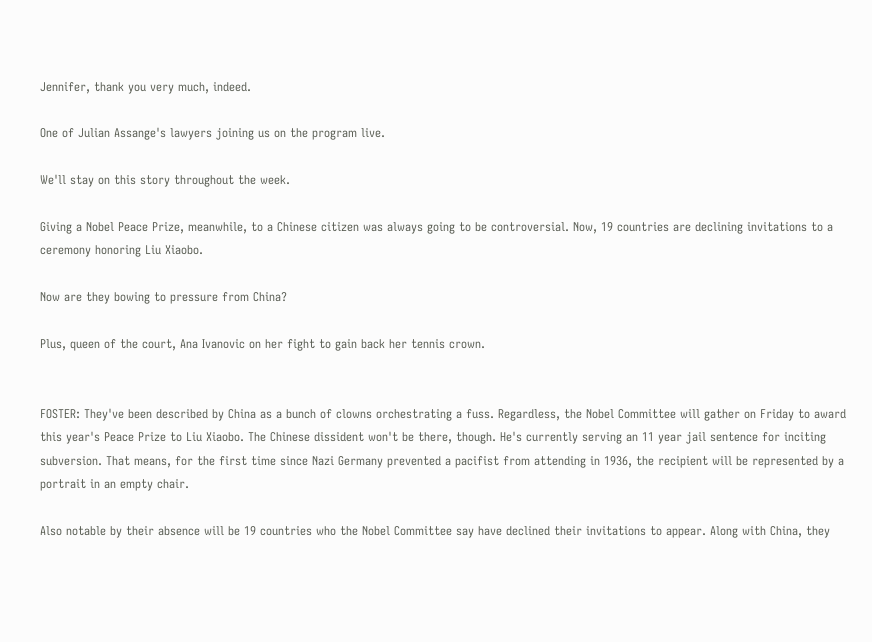Jennifer, thank you very much, indeed.

One of Julian Assange's lawyers joining us on the program live.

We'll stay on this story throughout the week.

Giving a Nobel Peace Prize, meanwhile, to a Chinese citizen was always going to be controversial. Now, 19 countries are declining invitations to a ceremony honoring Liu Xiaobo.

Now are they bowing to pressure from China?

Plus, queen of the court, Ana Ivanovic on her fight to gain back her tennis crown.


FOSTER: They've been described by China as a bunch of clowns orchestrating a fuss. Regardless, the Nobel Committee will gather on Friday to award this year's Peace Prize to Liu Xiaobo. The Chinese dissident won't be there, though. He's currently serving an 11 year jail sentence for inciting subversion. That means, for the first time since Nazi Germany prevented a pacifist from attending in 1936, the recipient will be represented by a portrait in an empty chair.

Also notable by their absence will be 19 countries who the Nobel Committee say have declined their invitations to appear. Along with China, they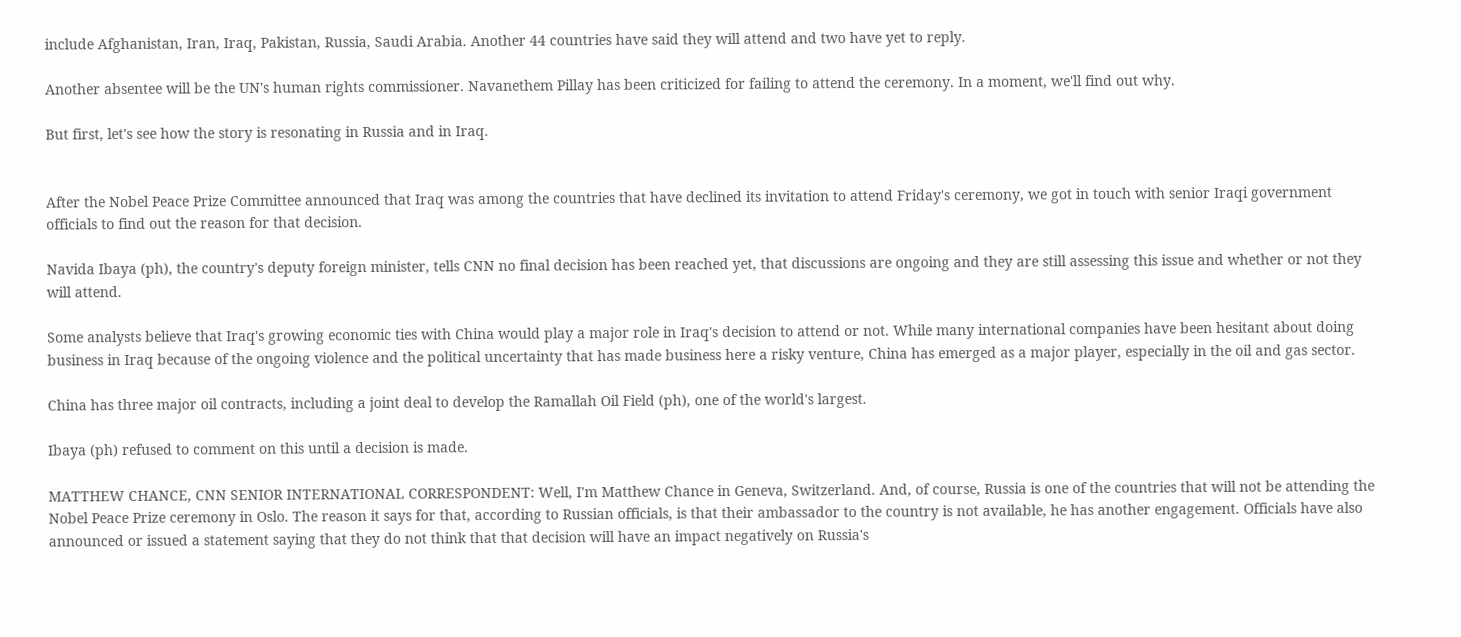include Afghanistan, Iran, Iraq, Pakistan, Russia, Saudi Arabia. Another 44 countries have said they will attend and two have yet to reply.

Another absentee will be the UN's human rights commissioner. Navanethem Pillay has been criticized for failing to attend the ceremony. In a moment, we'll find out why.

But first, let's see how the story is resonating in Russia and in Iraq.


After the Nobel Peace Prize Committee announced that Iraq was among the countries that have declined its invitation to attend Friday's ceremony, we got in touch with senior Iraqi government officials to find out the reason for that decision.

Navida Ibaya (ph), the country's deputy foreign minister, tells CNN no final decision has been reached yet, that discussions are ongoing and they are still assessing this issue and whether or not they will attend.

Some analysts believe that Iraq's growing economic ties with China would play a major role in Iraq's decision to attend or not. While many international companies have been hesitant about doing business in Iraq because of the ongoing violence and the political uncertainty that has made business here a risky venture, China has emerged as a major player, especially in the oil and gas sector.

China has three major oil contracts, including a joint deal to develop the Ramallah Oil Field (ph), one of the world's largest.

Ibaya (ph) refused to comment on this until a decision is made.

MATTHEW CHANCE, CNN SENIOR INTERNATIONAL CORRESPONDENT: Well, I'm Matthew Chance in Geneva, Switzerland. And, of course, Russia is one of the countries that will not be attending the Nobel Peace Prize ceremony in Oslo. The reason it says for that, according to Russian officials, is that their ambassador to the country is not available, he has another engagement. Officials have also announced or issued a statement saying that they do not think that that decision will have an impact negatively on Russia's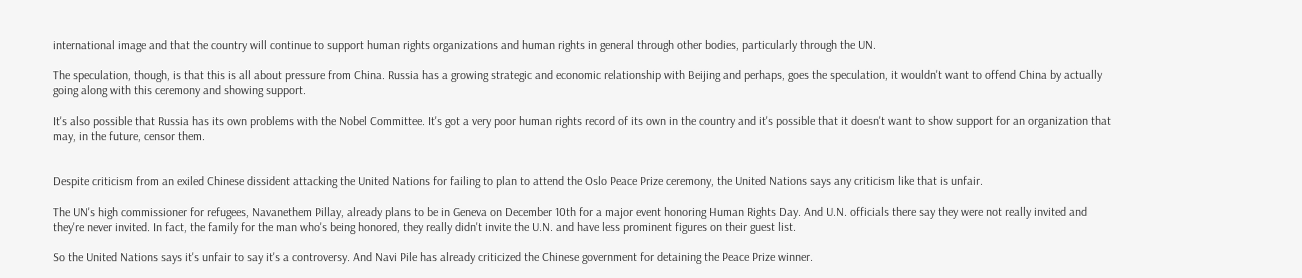international image and that the country will continue to support human rights organizations and human rights in general through other bodies, particularly through the UN.

The speculation, though, is that this is all about pressure from China. Russia has a growing strategic and economic relationship with Beijing and perhaps, goes the speculation, it wouldn't want to offend China by actually going along with this ceremony and showing support.

It's also possible that Russia has its own problems with the Nobel Committee. It's got a very poor human rights record of its own in the country and it's possible that it doesn't want to show support for an organization that may, in the future, censor them.


Despite criticism from an exiled Chinese dissident attacking the United Nations for failing to plan to attend the Oslo Peace Prize ceremony, the United Nations says any criticism like that is unfair.

The UN's high commissioner for refugees, Navanethem Pillay, already plans to be in Geneva on December 10th for a major event honoring Human Rights Day. And U.N. officials there say they were not really invited and they're never invited. In fact, the family for the man who's being honored, they really didn't invite the U.N. and have less prominent figures on their guest list.

So the United Nations says it's unfair to say it's a controversy. And Navi Pile has already criticized the Chinese government for detaining the Peace Prize winner.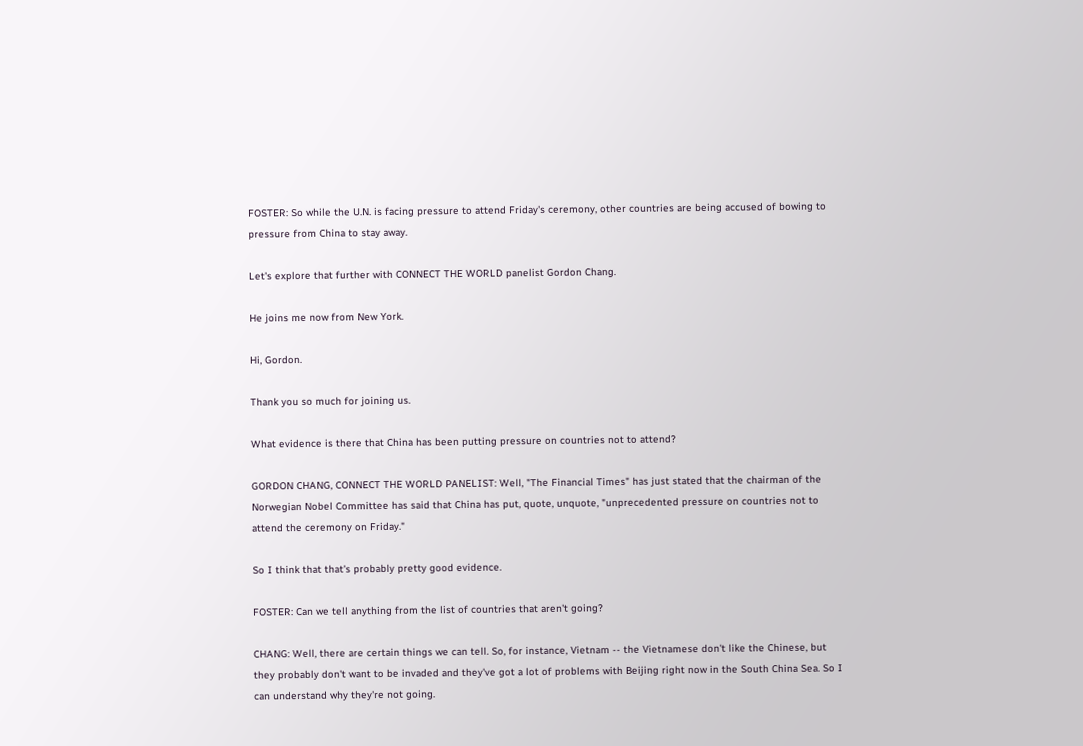FOSTER: So while the U.N. is facing pressure to attend Friday's ceremony, other countries are being accused of bowing to pressure from China to stay away.

Let's explore that further with CONNECT THE WORLD panelist Gordon Chang.

He joins me now from New York.

Hi, Gordon.

Thank you so much for joining us.

What evidence is there that China has been putting pressure on countries not to attend?

GORDON CHANG, CONNECT THE WORLD PANELIST: Well, "The Financial Times" has just stated that the chairman of the Norwegian Nobel Committee has said that China has put, quote, unquote, "unprecedented pressure on countries not to attend the ceremony on Friday."

So I think that that's probably pretty good evidence.

FOSTER: Can we tell anything from the list of countries that aren't going?

CHANG: Well, there are certain things we can tell. So, for instance, Vietnam -- the Vietnamese don't like the Chinese, but they probably don't want to be invaded and they've got a lot of problems with Beijing right now in the South China Sea. So I can understand why they're not going.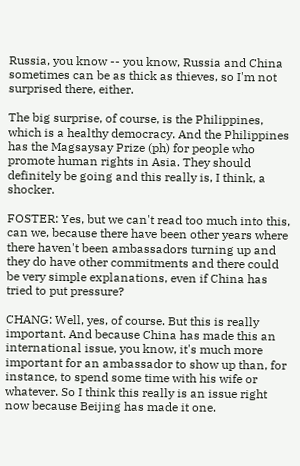Russia, you know -- you know, Russia and China sometimes can be as thick as thieves, so I'm not surprised there, either.

The big surprise, of course, is the Philippines, which is a healthy democracy. And the Philippines has the Magsaysay Prize (ph) for people who promote human rights in Asia. They should definitely be going and this really is, I think, a shocker.

FOSTER: Yes, but we can't read too much into this, can we, because there have been other years where there haven't been ambassadors turning up and they do have other commitments and there could be very simple explanations, even if China has tried to put pressure?

CHANG: Well, yes, of course. But this is really important. And because China has made this an international issue, you know, it's much more important for an ambassador to show up than, for instance, to spend some time with his wife or whatever. So I think this really is an issue right now because Beijing has made it one.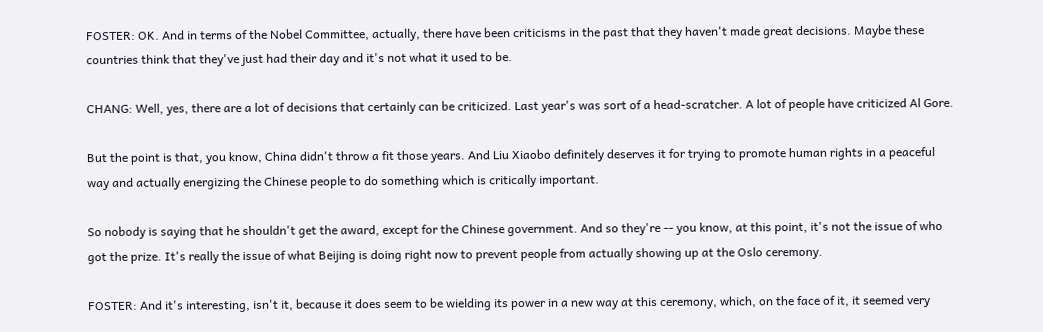FOSTER: OK. And in terms of the Nobel Committee, actually, there have been criticisms in the past that they haven't made great decisions. Maybe these countries think that they've just had their day and it's not what it used to be.

CHANG: Well, yes, there are a lot of decisions that certainly can be criticized. Last year's was sort of a head-scratcher. A lot of people have criticized Al Gore.

But the point is that, you know, China didn't throw a fit those years. And Liu Xiaobo definitely deserves it for trying to promote human rights in a peaceful way and actually energizing the Chinese people to do something which is critically important.

So nobody is saying that he shouldn't get the award, except for the Chinese government. And so they're -- you know, at this point, it's not the issue of who got the prize. It's really the issue of what Beijing is doing right now to prevent people from actually showing up at the Oslo ceremony.

FOSTER: And it's interesting, isn't it, because it does seem to be wielding its power in a new way at this ceremony, which, on the face of it, it seemed very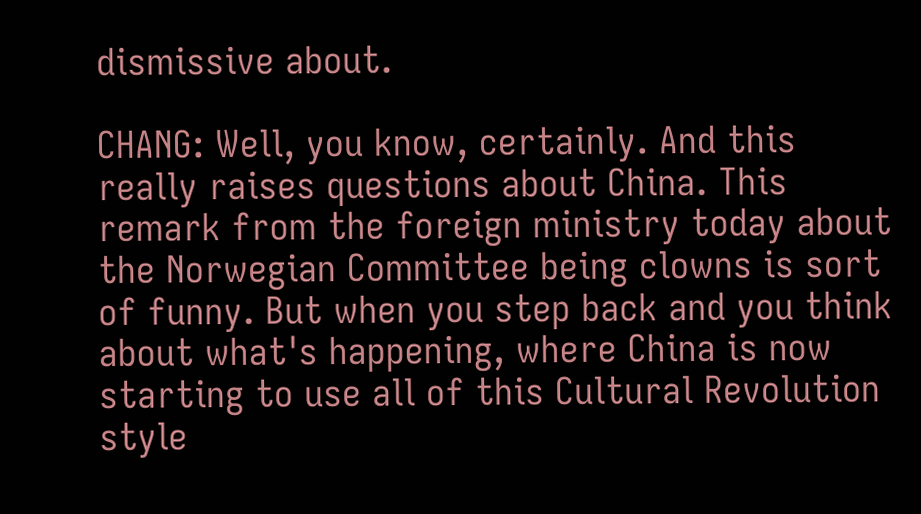dismissive about.

CHANG: Well, you know, certainly. And this really raises questions about China. This remark from the foreign ministry today about the Norwegian Committee being clowns is sort of funny. But when you step back and you think about what's happening, where China is now starting to use all of this Cultural Revolution style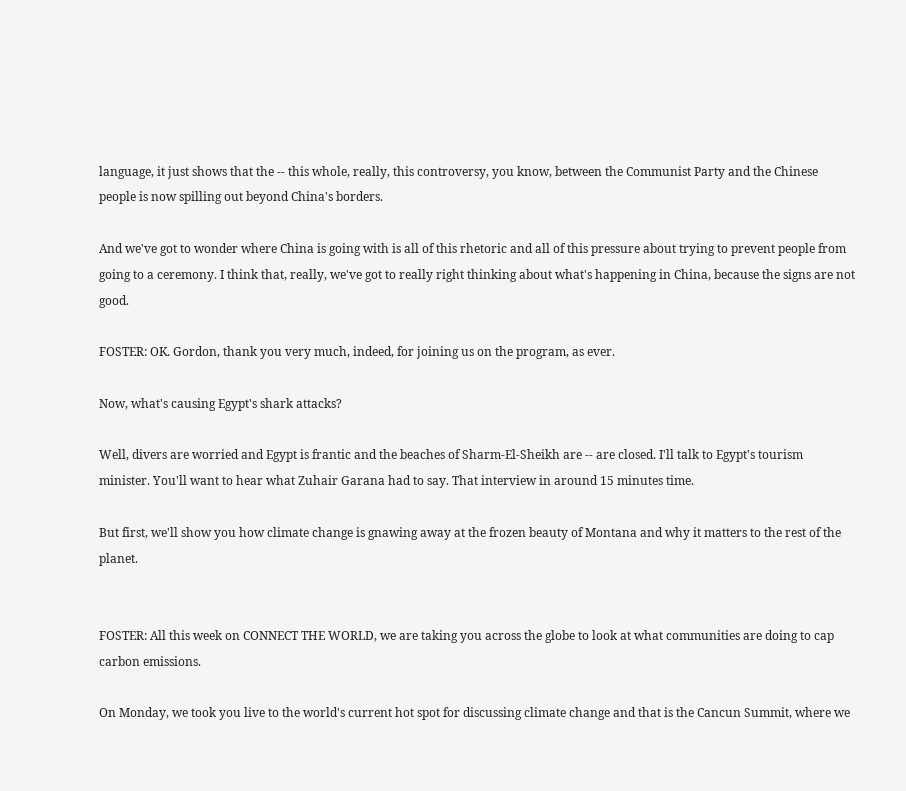language, it just shows that the -- this whole, really, this controversy, you know, between the Communist Party and the Chinese people is now spilling out beyond China's borders.

And we've got to wonder where China is going with is all of this rhetoric and all of this pressure about trying to prevent people from going to a ceremony. I think that, really, we've got to really right thinking about what's happening in China, because the signs are not good.

FOSTER: OK. Gordon, thank you very much, indeed, for joining us on the program, as ever.

Now, what's causing Egypt's shark attacks?

Well, divers are worried and Egypt is frantic and the beaches of Sharm-El-Sheikh are -- are closed. I'll talk to Egypt's tourism minister. You'll want to hear what Zuhair Garana had to say. That interview in around 15 minutes time.

But first, we'll show you how climate change is gnawing away at the frozen beauty of Montana and why it matters to the rest of the planet.


FOSTER: All this week on CONNECT THE WORLD, we are taking you across the globe to look at what communities are doing to cap carbon emissions.

On Monday, we took you live to the world's current hot spot for discussing climate change and that is the Cancun Summit, where we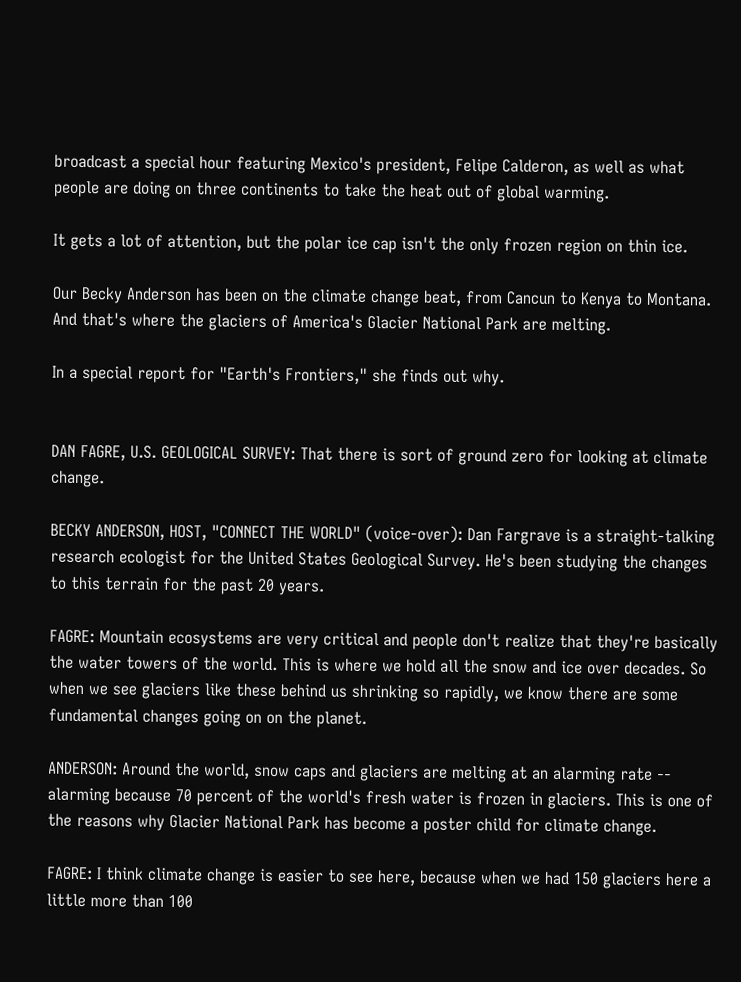broadcast a special hour featuring Mexico's president, Felipe Calderon, as well as what people are doing on three continents to take the heat out of global warming.

It gets a lot of attention, but the polar ice cap isn't the only frozen region on thin ice.

Our Becky Anderson has been on the climate change beat, from Cancun to Kenya to Montana. And that's where the glaciers of America's Glacier National Park are melting.

In a special report for "Earth's Frontiers," she finds out why.


DAN FAGRE, U.S. GEOLOGICAL SURVEY: That there is sort of ground zero for looking at climate change.

BECKY ANDERSON, HOST, "CONNECT THE WORLD" (voice-over): Dan Fargrave is a straight-talking research ecologist for the United States Geological Survey. He's been studying the changes to this terrain for the past 20 years.

FAGRE: Mountain ecosystems are very critical and people don't realize that they're basically the water towers of the world. This is where we hold all the snow and ice over decades. So when we see glaciers like these behind us shrinking so rapidly, we know there are some fundamental changes going on on the planet.

ANDERSON: Around the world, snow caps and glaciers are melting at an alarming rate -- alarming because 70 percent of the world's fresh water is frozen in glaciers. This is one of the reasons why Glacier National Park has become a poster child for climate change.

FAGRE: I think climate change is easier to see here, because when we had 150 glaciers here a little more than 100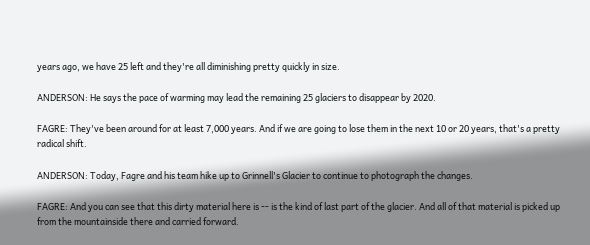years ago, we have 25 left and they're all diminishing pretty quickly in size.

ANDERSON: He says the pace of warming may lead the remaining 25 glaciers to disappear by 2020.

FAGRE: They've been around for at least 7,000 years. And if we are going to lose them in the next 10 or 20 years, that's a pretty radical shift.

ANDERSON: Today, Fagre and his team hike up to Grinnell's Glacier to continue to photograph the changes.

FAGRE: And you can see that this dirty material here is -- is the kind of last part of the glacier. And all of that material is picked up from the mountainside there and carried forward.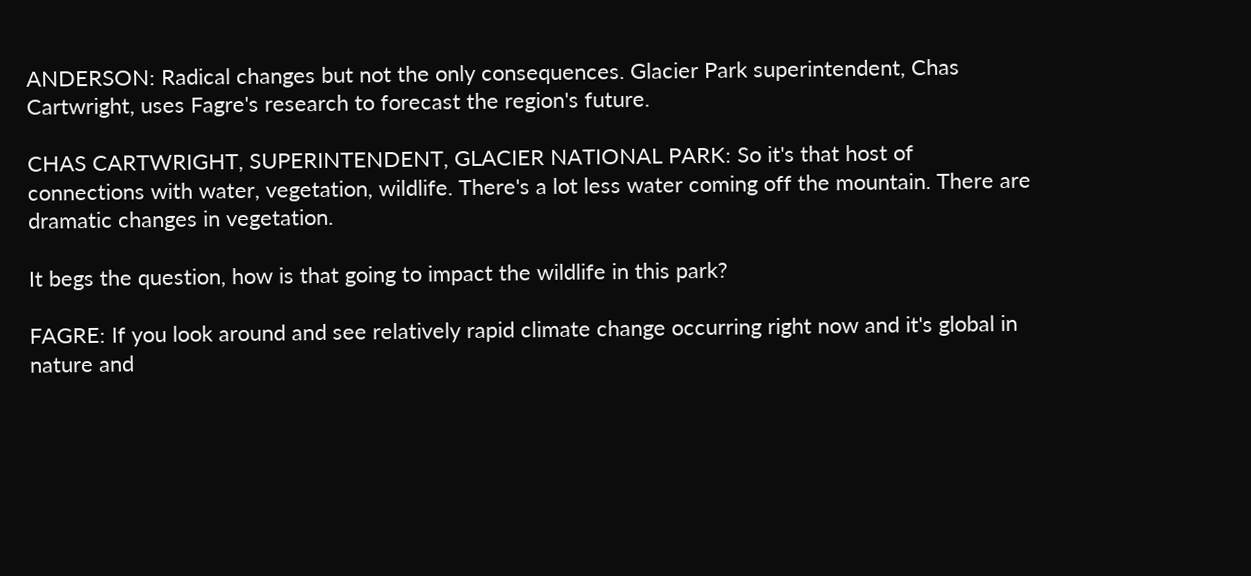ANDERSON: Radical changes but not the only consequences. Glacier Park superintendent, Chas Cartwright, uses Fagre's research to forecast the region's future.

CHAS CARTWRIGHT, SUPERINTENDENT, GLACIER NATIONAL PARK: So it's that host of connections with water, vegetation, wildlife. There's a lot less water coming off the mountain. There are dramatic changes in vegetation.

It begs the question, how is that going to impact the wildlife in this park?

FAGRE: If you look around and see relatively rapid climate change occurring right now and it's global in nature and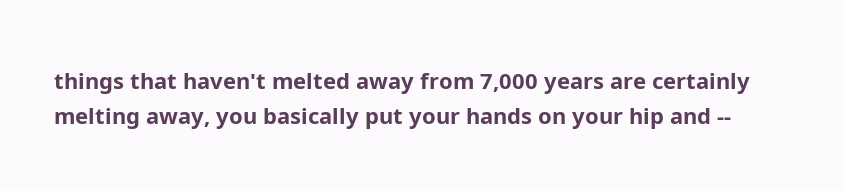things that haven't melted away from 7,000 years are certainly melting away, you basically put your hands on your hip and --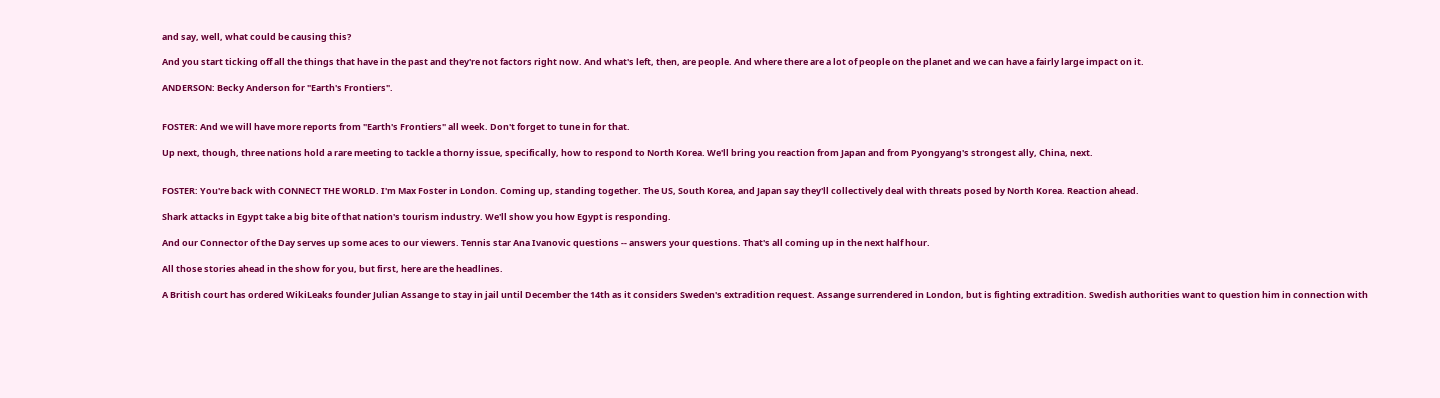and say, well, what could be causing this?

And you start ticking off all the things that have in the past and they're not factors right now. And what's left, then, are people. And where there are a lot of people on the planet and we can have a fairly large impact on it.

ANDERSON: Becky Anderson for "Earth's Frontiers".


FOSTER: And we will have more reports from "Earth's Frontiers" all week. Don't forget to tune in for that.

Up next, though, three nations hold a rare meeting to tackle a thorny issue, specifically, how to respond to North Korea. We'll bring you reaction from Japan and from Pyongyang's strongest ally, China, next.


FOSTER: You're back with CONNECT THE WORLD. I'm Max Foster in London. Coming up, standing together. The US, South Korea, and Japan say they'll collectively deal with threats posed by North Korea. Reaction ahead.

Shark attacks in Egypt take a big bite of that nation's tourism industry. We'll show you how Egypt is responding.

And our Connector of the Day serves up some aces to our viewers. Tennis star Ana Ivanovic questions -- answers your questions. That's all coming up in the next half hour.

All those stories ahead in the show for you, but first, here are the headlines.

A British court has ordered WikiLeaks founder Julian Assange to stay in jail until December the 14th as it considers Sweden's extradition request. Assange surrendered in London, but is fighting extradition. Swedish authorities want to question him in connection with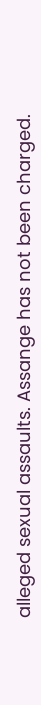alleged sexual assaults. Assange has not been charged.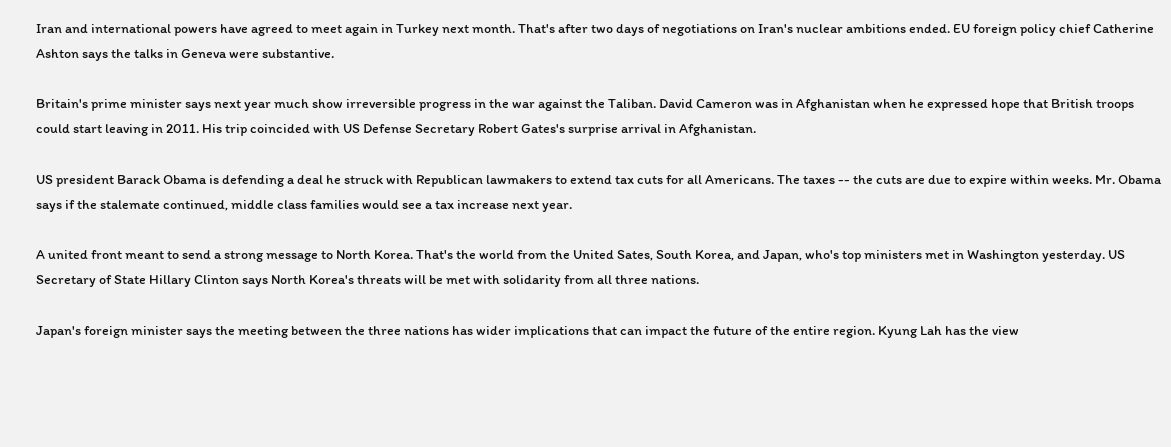Iran and international powers have agreed to meet again in Turkey next month. That's after two days of negotiations on Iran's nuclear ambitions ended. EU foreign policy chief Catherine Ashton says the talks in Geneva were substantive.

Britain's prime minister says next year much show irreversible progress in the war against the Taliban. David Cameron was in Afghanistan when he expressed hope that British troops could start leaving in 2011. His trip coincided with US Defense Secretary Robert Gates's surprise arrival in Afghanistan.

US president Barack Obama is defending a deal he struck with Republican lawmakers to extend tax cuts for all Americans. The taxes -- the cuts are due to expire within weeks. Mr. Obama says if the stalemate continued, middle class families would see a tax increase next year.

A united front meant to send a strong message to North Korea. That's the world from the United Sates, South Korea, and Japan, who's top ministers met in Washington yesterday. US Secretary of State Hillary Clinton says North Korea's threats will be met with solidarity from all three nations.

Japan's foreign minister says the meeting between the three nations has wider implications that can impact the future of the entire region. Kyung Lah has the view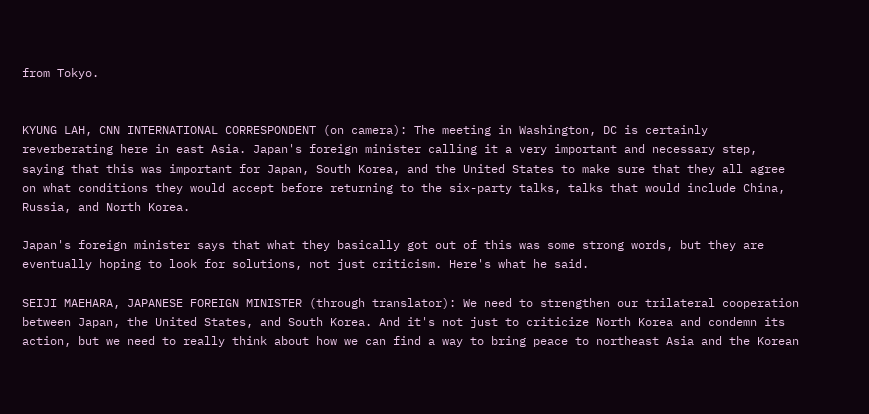from Tokyo.


KYUNG LAH, CNN INTERNATIONAL CORRESPONDENT (on camera): The meeting in Washington, DC is certainly reverberating here in east Asia. Japan's foreign minister calling it a very important and necessary step, saying that this was important for Japan, South Korea, and the United States to make sure that they all agree on what conditions they would accept before returning to the six-party talks, talks that would include China, Russia, and North Korea.

Japan's foreign minister says that what they basically got out of this was some strong words, but they are eventually hoping to look for solutions, not just criticism. Here's what he said.

SEIJI MAEHARA, JAPANESE FOREIGN MINISTER (through translator): We need to strengthen our trilateral cooperation between Japan, the United States, and South Korea. And it's not just to criticize North Korea and condemn its action, but we need to really think about how we can find a way to bring peace to northeast Asia and the Korean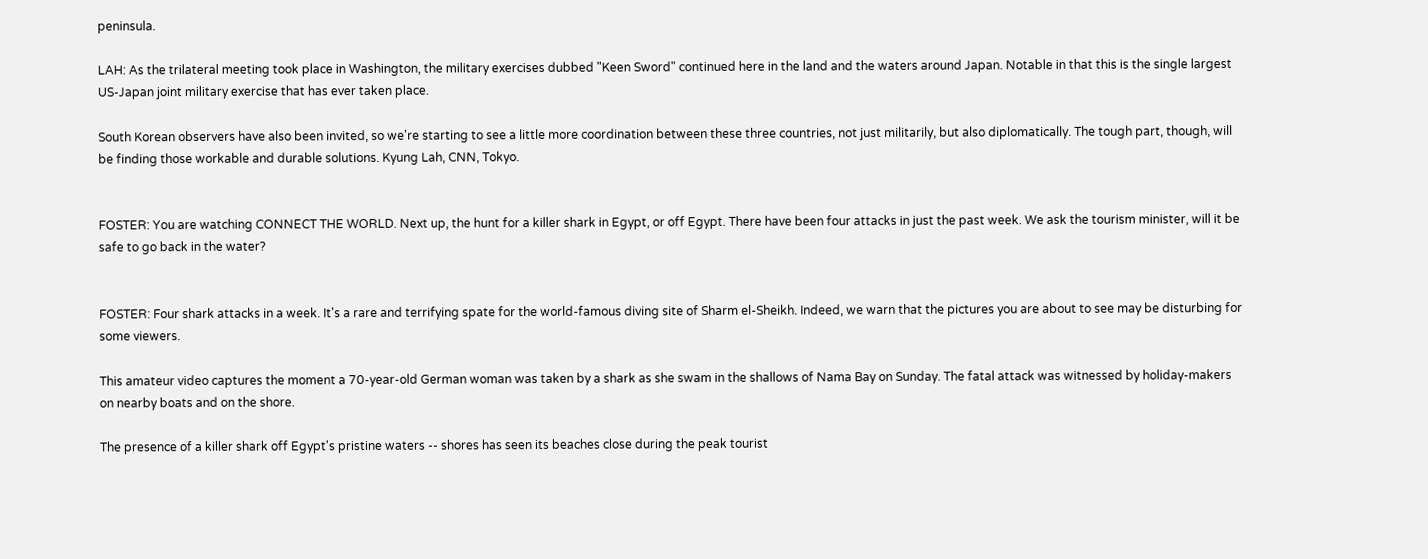peninsula.

LAH: As the trilateral meeting took place in Washington, the military exercises dubbed "Keen Sword" continued here in the land and the waters around Japan. Notable in that this is the single largest US-Japan joint military exercise that has ever taken place.

South Korean observers have also been invited, so we're starting to see a little more coordination between these three countries, not just militarily, but also diplomatically. The tough part, though, will be finding those workable and durable solutions. Kyung Lah, CNN, Tokyo.


FOSTER: You are watching CONNECT THE WORLD. Next up, the hunt for a killer shark in Egypt, or off Egypt. There have been four attacks in just the past week. We ask the tourism minister, will it be safe to go back in the water?


FOSTER: Four shark attacks in a week. It's a rare and terrifying spate for the world-famous diving site of Sharm el-Sheikh. Indeed, we warn that the pictures you are about to see may be disturbing for some viewers.

This amateur video captures the moment a 70-year-old German woman was taken by a shark as she swam in the shallows of Nama Bay on Sunday. The fatal attack was witnessed by holiday-makers on nearby boats and on the shore.

The presence of a killer shark off Egypt's pristine waters -- shores has seen its beaches close during the peak tourist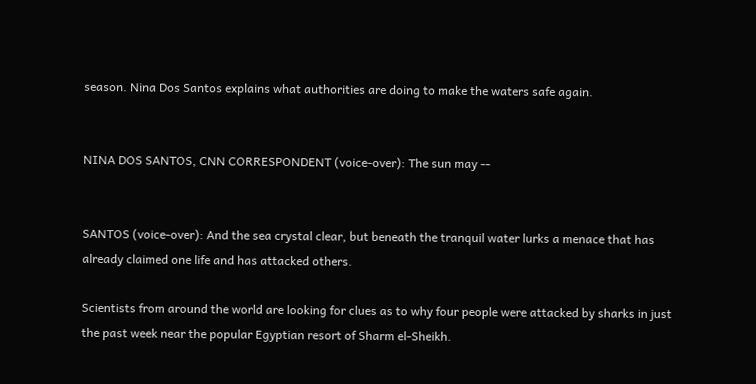season. Nina Dos Santos explains what authorities are doing to make the waters safe again.


NINA DOS SANTOS, CNN CORRESPONDENT (voice-over): The sun may --


SANTOS (voice-over): And the sea crystal clear, but beneath the tranquil water lurks a menace that has already claimed one life and has attacked others.

Scientists from around the world are looking for clues as to why four people were attacked by sharks in just the past week near the popular Egyptian resort of Sharm el-Sheikh.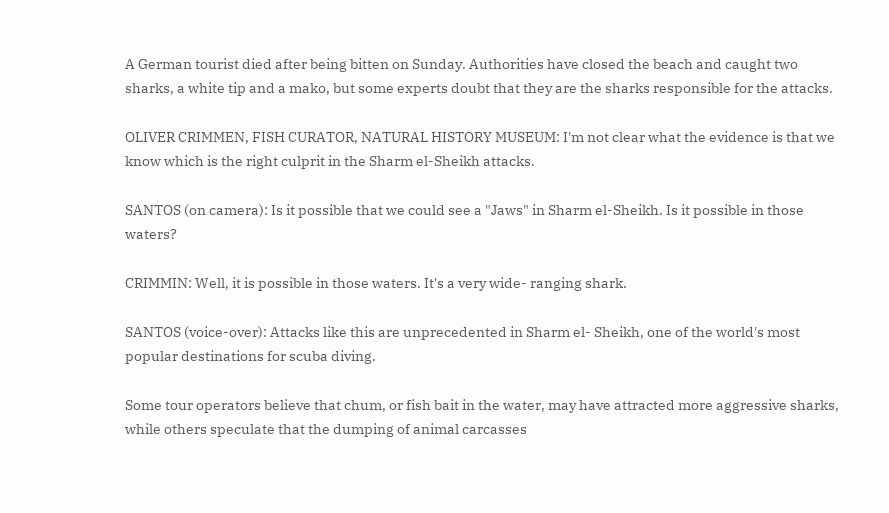A German tourist died after being bitten on Sunday. Authorities have closed the beach and caught two sharks, a white tip and a mako, but some experts doubt that they are the sharks responsible for the attacks.

OLIVER CRIMMEN, FISH CURATOR, NATURAL HISTORY MUSEUM: I'm not clear what the evidence is that we know which is the right culprit in the Sharm el-Sheikh attacks.

SANTOS (on camera): Is it possible that we could see a "Jaws" in Sharm el-Sheikh. Is it possible in those waters?

CRIMMIN: Well, it is possible in those waters. It's a very wide- ranging shark.

SANTOS (voice-over): Attacks like this are unprecedented in Sharm el- Sheikh, one of the world's most popular destinations for scuba diving.

Some tour operators believe that chum, or fish bait in the water, may have attracted more aggressive sharks, while others speculate that the dumping of animal carcasses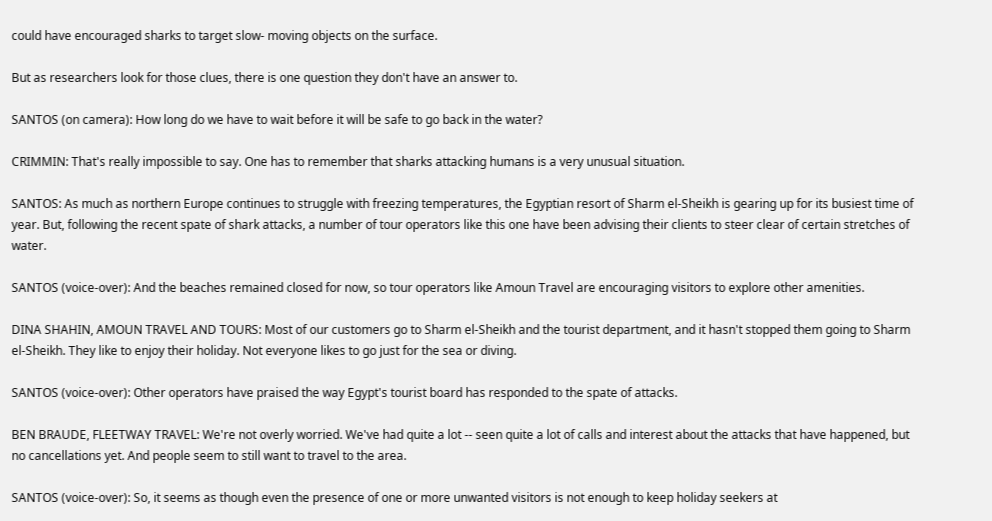could have encouraged sharks to target slow- moving objects on the surface.

But as researchers look for those clues, there is one question they don't have an answer to.

SANTOS (on camera): How long do we have to wait before it will be safe to go back in the water?

CRIMMIN: That's really impossible to say. One has to remember that sharks attacking humans is a very unusual situation.

SANTOS: As much as northern Europe continues to struggle with freezing temperatures, the Egyptian resort of Sharm el-Sheikh is gearing up for its busiest time of year. But, following the recent spate of shark attacks, a number of tour operators like this one have been advising their clients to steer clear of certain stretches of water.

SANTOS (voice-over): And the beaches remained closed for now, so tour operators like Amoun Travel are encouraging visitors to explore other amenities.

DINA SHAHIN, AMOUN TRAVEL AND TOURS: Most of our customers go to Sharm el-Sheikh and the tourist department, and it hasn't stopped them going to Sharm el-Sheikh. They like to enjoy their holiday. Not everyone likes to go just for the sea or diving.

SANTOS (voice-over): Other operators have praised the way Egypt's tourist board has responded to the spate of attacks.

BEN BRAUDE, FLEETWAY TRAVEL: We're not overly worried. We've had quite a lot -- seen quite a lot of calls and interest about the attacks that have happened, but no cancellations yet. And people seem to still want to travel to the area.

SANTOS (voice-over): So, it seems as though even the presence of one or more unwanted visitors is not enough to keep holiday seekers at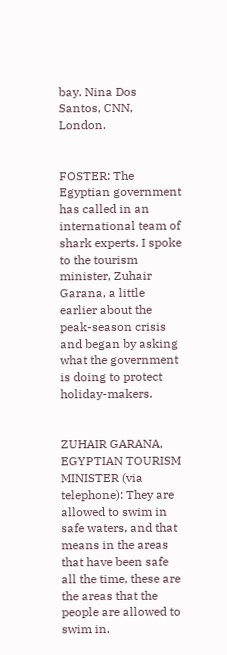bay. Nina Dos Santos, CNN, London.


FOSTER: The Egyptian government has called in an international team of shark experts. I spoke to the tourism minister, Zuhair Garana, a little earlier about the peak-season crisis and began by asking what the government is doing to protect holiday-makers.


ZUHAIR GARANA, EGYPTIAN TOURISM MINISTER (via telephone): They are allowed to swim in safe waters, and that means in the areas that have been safe all the time, these are the areas that the people are allowed to swim in.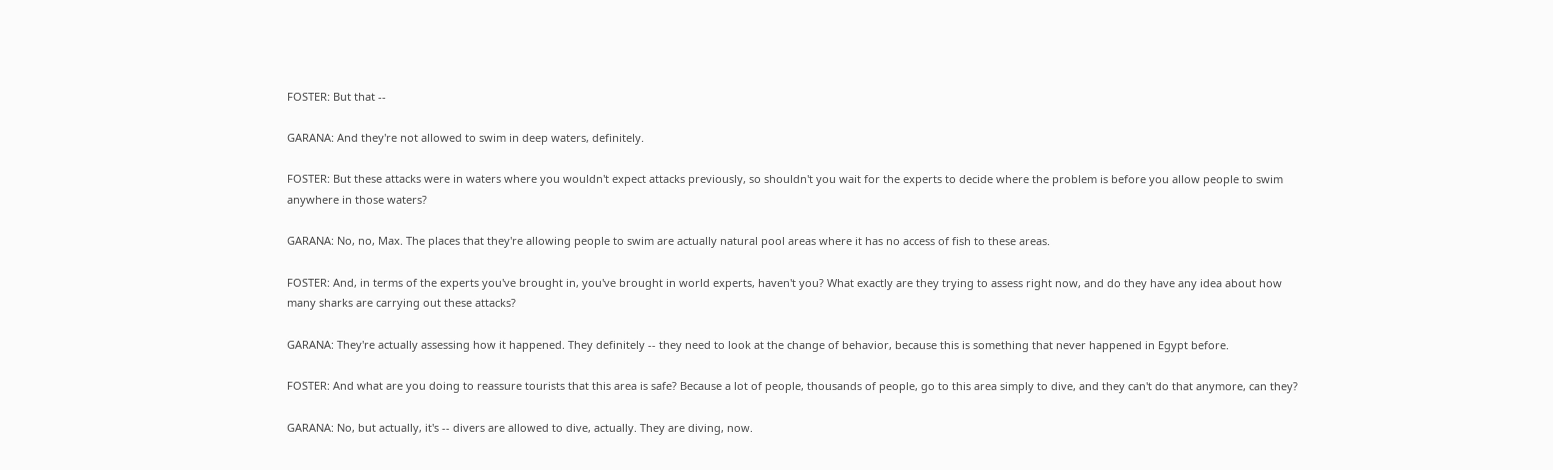FOSTER: But that --

GARANA: And they're not allowed to swim in deep waters, definitely.

FOSTER: But these attacks were in waters where you wouldn't expect attacks previously, so shouldn't you wait for the experts to decide where the problem is before you allow people to swim anywhere in those waters?

GARANA: No, no, Max. The places that they're allowing people to swim are actually natural pool areas where it has no access of fish to these areas.

FOSTER: And, in terms of the experts you've brought in, you've brought in world experts, haven't you? What exactly are they trying to assess right now, and do they have any idea about how many sharks are carrying out these attacks?

GARANA: They're actually assessing how it happened. They definitely -- they need to look at the change of behavior, because this is something that never happened in Egypt before.

FOSTER: And what are you doing to reassure tourists that this area is safe? Because a lot of people, thousands of people, go to this area simply to dive, and they can't do that anymore, can they?

GARANA: No, but actually, it's -- divers are allowed to dive, actually. They are diving, now.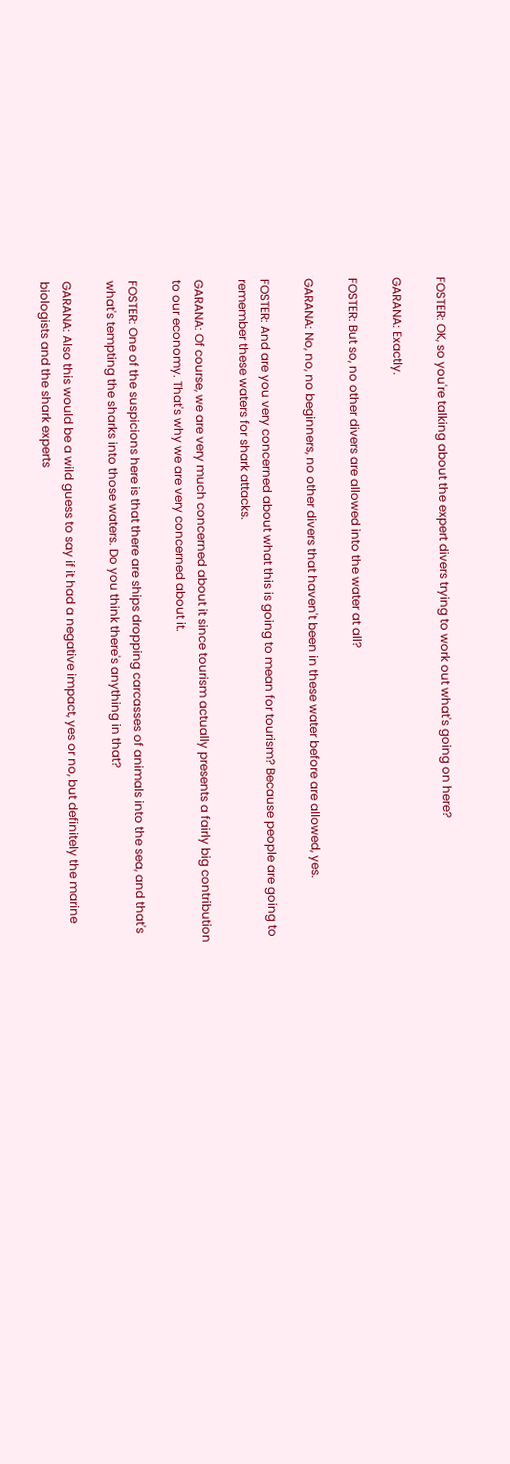FOSTER: OK, so you're talking about the expert divers trying to work out what's going on here?

GARANA: Exactly.

FOSTER: But so, no other divers are allowed into the water at all?

GARANA: No, no, no beginners, no other divers that haven't been in these water before are allowed, yes.

FOSTER: And are you very concerned about what this is going to mean for tourism? Because people are going to remember these waters for shark attacks.

GARANA: Of course, we are very much concerned about it since tourism actually presents a fairly big contribution to our economy. That's why we are very concerned about it.

FOSTER: One of the suspicions here is that there are ships dropping carcasses of animals into the sea, and that's what's tempting the sharks into those waters. Do you think there's anything in that?

GARANA: Also this would be a wild guess to say if it had a negative impact, yes or no, but definitely the marine biologists and the shark experts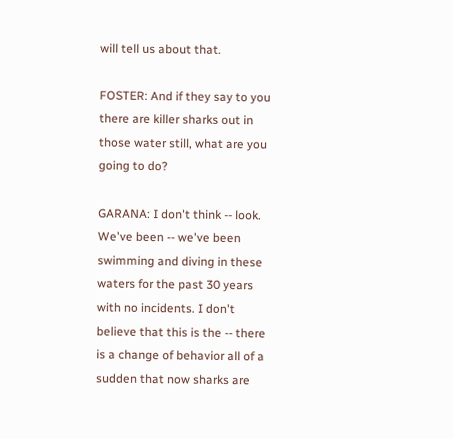will tell us about that.

FOSTER: And if they say to you there are killer sharks out in those water still, what are you going to do?

GARANA: I don't think -- look. We've been -- we've been swimming and diving in these waters for the past 30 years with no incidents. I don't believe that this is the -- there is a change of behavior all of a sudden that now sharks are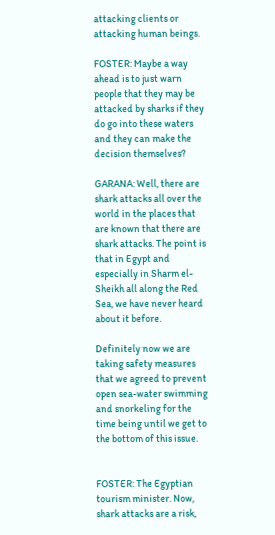attacking clients or attacking human beings.

FOSTER: Maybe a way ahead is to just warn people that they may be attacked by sharks if they do go into these waters and they can make the decision themselves?

GARANA: Well, there are shark attacks all over the world in the places that are known that there are shark attacks. The point is that in Egypt and especially in Sharm el-Sheikh all along the Red Sea, we have never heard about it before.

Definitely now we are taking safety measures that we agreed to prevent open sea-water swimming and snorkeling for the time being until we get to the bottom of this issue.


FOSTER: The Egyptian tourism minister. Now, shark attacks are a risk,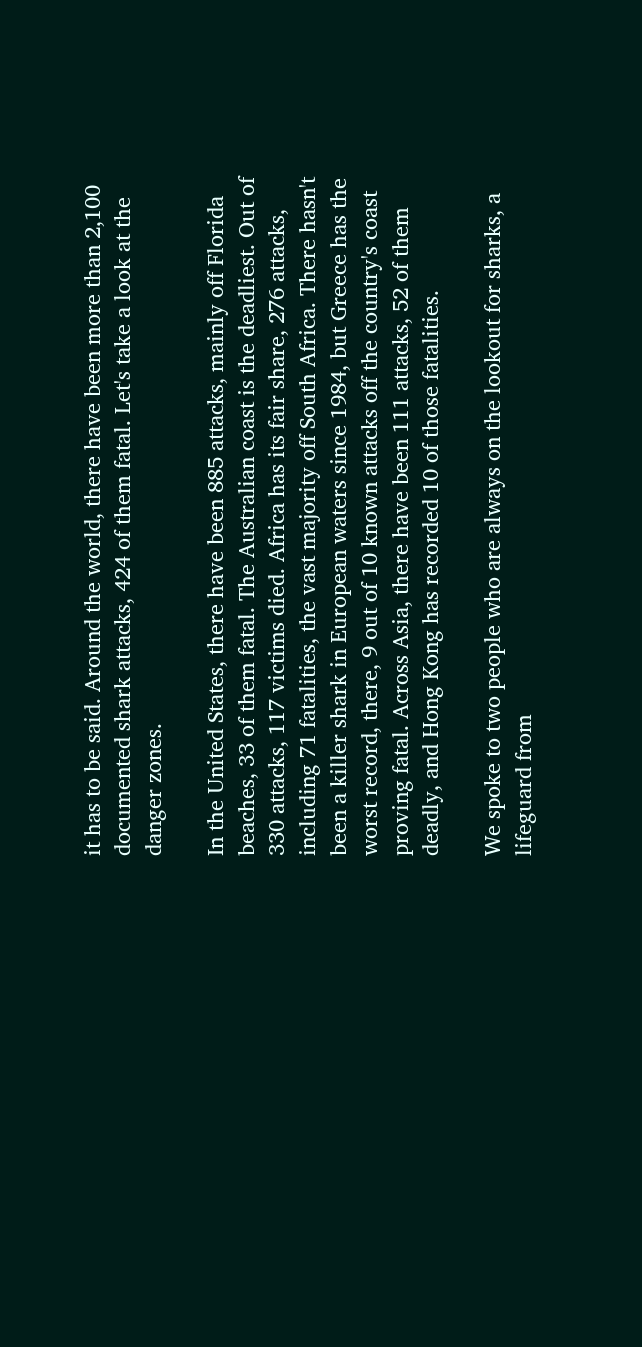it has to be said. Around the world, there have been more than 2,100 documented shark attacks, 424 of them fatal. Let's take a look at the danger zones.

In the United States, there have been 885 attacks, mainly off Florida beaches, 33 of them fatal. The Australian coast is the deadliest. Out of 330 attacks, 117 victims died. Africa has its fair share, 276 attacks, including 71 fatalities, the vast majority off South Africa. There hasn't been a killer shark in European waters since 1984, but Greece has the worst record, there, 9 out of 10 known attacks off the country's coast proving fatal. Across Asia, there have been 111 attacks, 52 of them deadly, and Hong Kong has recorded 10 of those fatalities.

We spoke to two people who are always on the lookout for sharks, a lifeguard from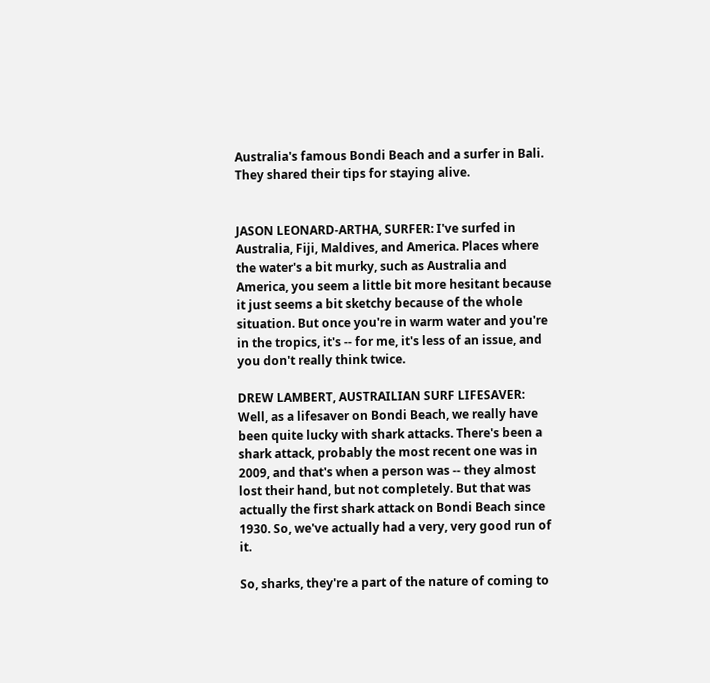Australia's famous Bondi Beach and a surfer in Bali. They shared their tips for staying alive.


JASON LEONARD-ARTHA, SURFER: I've surfed in Australia, Fiji, Maldives, and America. Places where the water's a bit murky, such as Australia and America, you seem a little bit more hesitant because it just seems a bit sketchy because of the whole situation. But once you're in warm water and you're in the tropics, it's -- for me, it's less of an issue, and you don't really think twice.

DREW LAMBERT, AUSTRAILIAN SURF LIFESAVER: Well, as a lifesaver on Bondi Beach, we really have been quite lucky with shark attacks. There's been a shark attack, probably the most recent one was in 2009, and that's when a person was -- they almost lost their hand, but not completely. But that was actually the first shark attack on Bondi Beach since 1930. So, we've actually had a very, very good run of it.

So, sharks, they're a part of the nature of coming to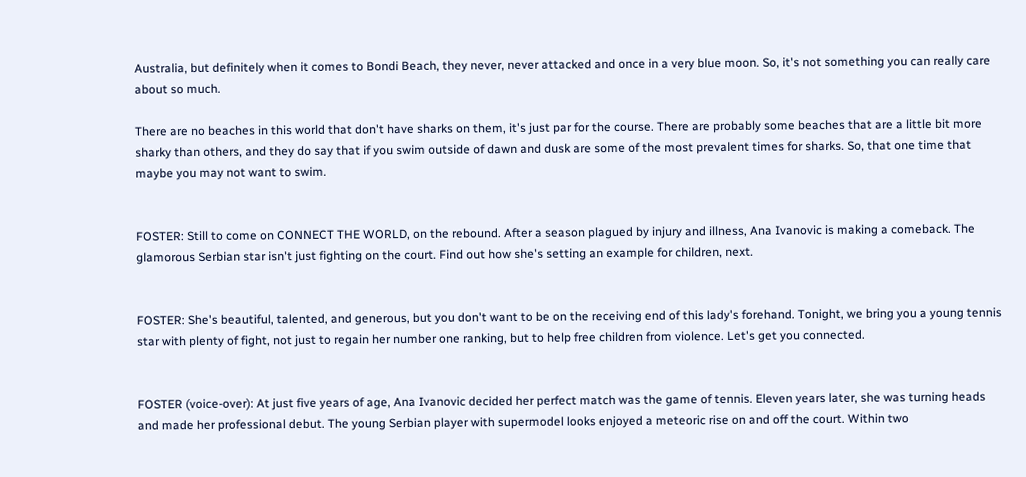Australia, but definitely when it comes to Bondi Beach, they never, never attacked and once in a very blue moon. So, it's not something you can really care about so much.

There are no beaches in this world that don't have sharks on them, it's just par for the course. There are probably some beaches that are a little bit more sharky than others, and they do say that if you swim outside of dawn and dusk are some of the most prevalent times for sharks. So, that one time that maybe you may not want to swim.


FOSTER: Still to come on CONNECT THE WORLD, on the rebound. After a season plagued by injury and illness, Ana Ivanovic is making a comeback. The glamorous Serbian star isn't just fighting on the court. Find out how she's setting an example for children, next.


FOSTER: She's beautiful, talented, and generous, but you don't want to be on the receiving end of this lady's forehand. Tonight, we bring you a young tennis star with plenty of fight, not just to regain her number one ranking, but to help free children from violence. Let's get you connected.


FOSTER (voice-over): At just five years of age, Ana Ivanovic decided her perfect match was the game of tennis. Eleven years later, she was turning heads and made her professional debut. The young Serbian player with supermodel looks enjoyed a meteoric rise on and off the court. Within two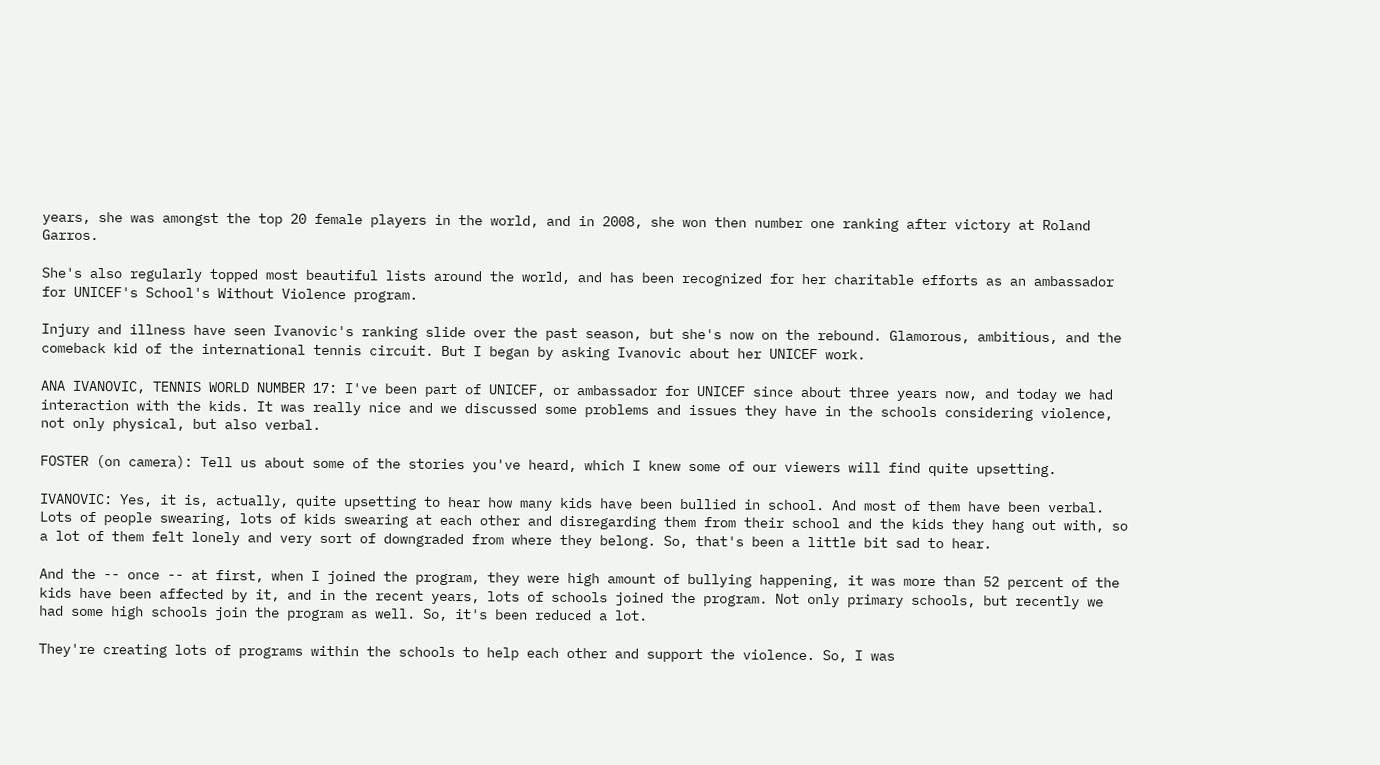years, she was amongst the top 20 female players in the world, and in 2008, she won then number one ranking after victory at Roland Garros.

She's also regularly topped most beautiful lists around the world, and has been recognized for her charitable efforts as an ambassador for UNICEF's School's Without Violence program.

Injury and illness have seen Ivanovic's ranking slide over the past season, but she's now on the rebound. Glamorous, ambitious, and the comeback kid of the international tennis circuit. But I began by asking Ivanovic about her UNICEF work.

ANA IVANOVIC, TENNIS WORLD NUMBER 17: I've been part of UNICEF, or ambassador for UNICEF since about three years now, and today we had interaction with the kids. It was really nice and we discussed some problems and issues they have in the schools considering violence, not only physical, but also verbal.

FOSTER (on camera): Tell us about some of the stories you've heard, which I knew some of our viewers will find quite upsetting.

IVANOVIC: Yes, it is, actually, quite upsetting to hear how many kids have been bullied in school. And most of them have been verbal. Lots of people swearing, lots of kids swearing at each other and disregarding them from their school and the kids they hang out with, so a lot of them felt lonely and very sort of downgraded from where they belong. So, that's been a little bit sad to hear.

And the -- once -- at first, when I joined the program, they were high amount of bullying happening, it was more than 52 percent of the kids have been affected by it, and in the recent years, lots of schools joined the program. Not only primary schools, but recently we had some high schools join the program as well. So, it's been reduced a lot.

They're creating lots of programs within the schools to help each other and support the violence. So, I was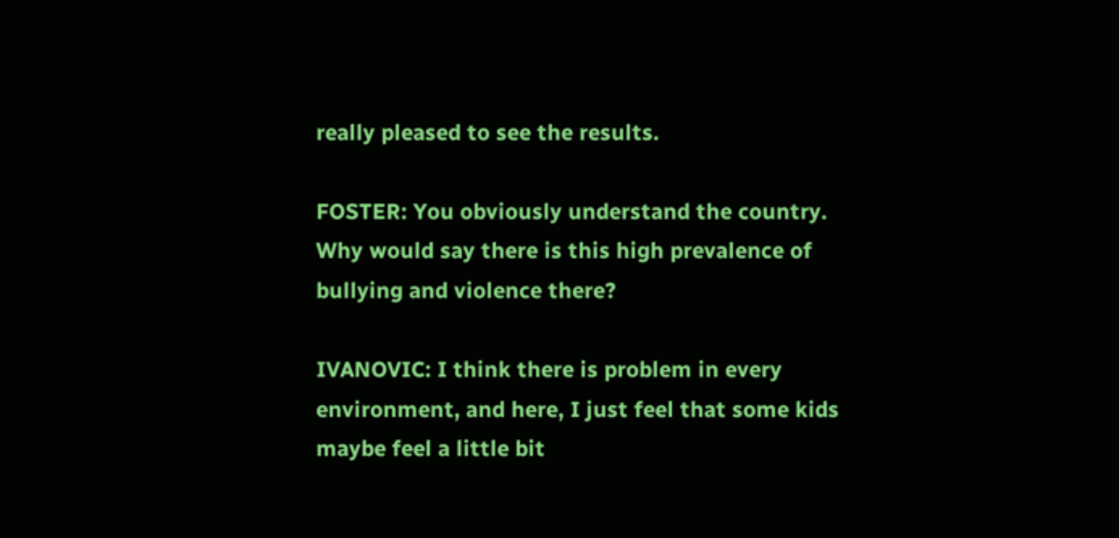really pleased to see the results.

FOSTER: You obviously understand the country. Why would say there is this high prevalence of bullying and violence there?

IVANOVIC: I think there is problem in every environment, and here, I just feel that some kids maybe feel a little bit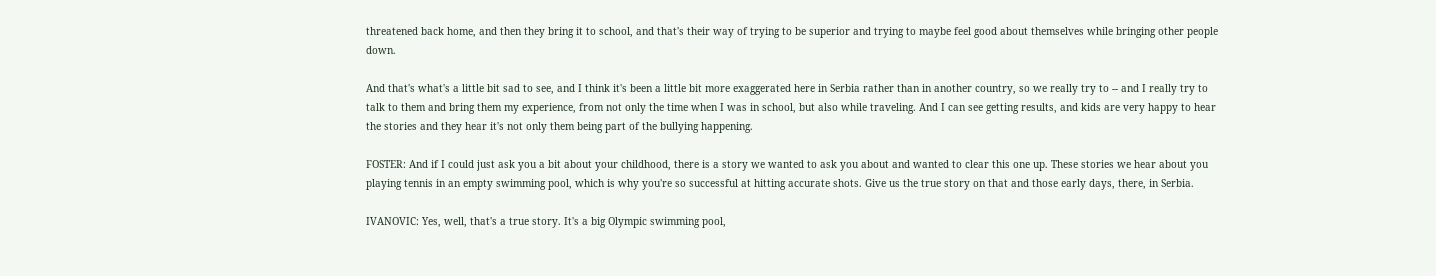threatened back home, and then they bring it to school, and that's their way of trying to be superior and trying to maybe feel good about themselves while bringing other people down.

And that's what's a little bit sad to see, and I think it's been a little bit more exaggerated here in Serbia rather than in another country, so we really try to -- and I really try to talk to them and bring them my experience, from not only the time when I was in school, but also while traveling. And I can see getting results, and kids are very happy to hear the stories and they hear it's not only them being part of the bullying happening.

FOSTER: And if I could just ask you a bit about your childhood, there is a story we wanted to ask you about and wanted to clear this one up. These stories we hear about you playing tennis in an empty swimming pool, which is why you're so successful at hitting accurate shots. Give us the true story on that and those early days, there, in Serbia.

IVANOVIC: Yes, well, that's a true story. It's a big Olympic swimming pool,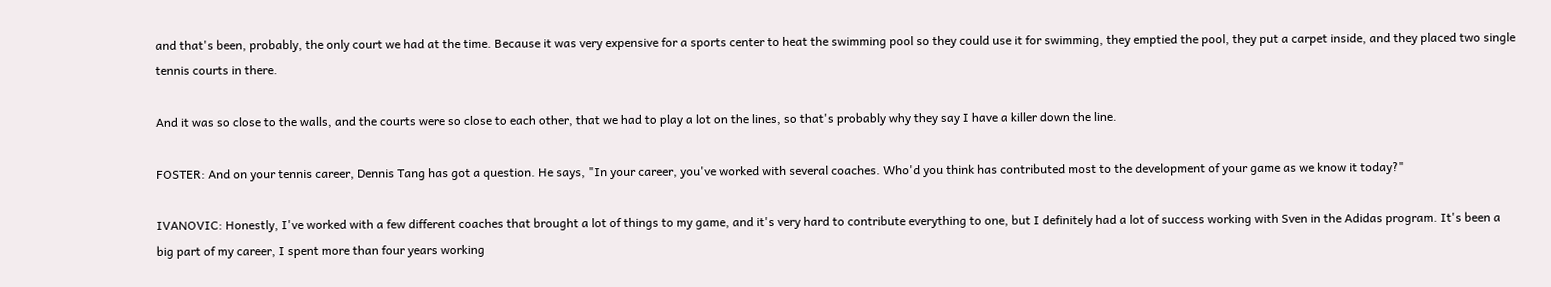and that's been, probably, the only court we had at the time. Because it was very expensive for a sports center to heat the swimming pool so they could use it for swimming, they emptied the pool, they put a carpet inside, and they placed two single tennis courts in there.

And it was so close to the walls, and the courts were so close to each other, that we had to play a lot on the lines, so that's probably why they say I have a killer down the line.

FOSTER: And on your tennis career, Dennis Tang has got a question. He says, "In your career, you've worked with several coaches. Who'd you think has contributed most to the development of your game as we know it today?"

IVANOVIC: Honestly, I've worked with a few different coaches that brought a lot of things to my game, and it's very hard to contribute everything to one, but I definitely had a lot of success working with Sven in the Adidas program. It's been a big part of my career, I spent more than four years working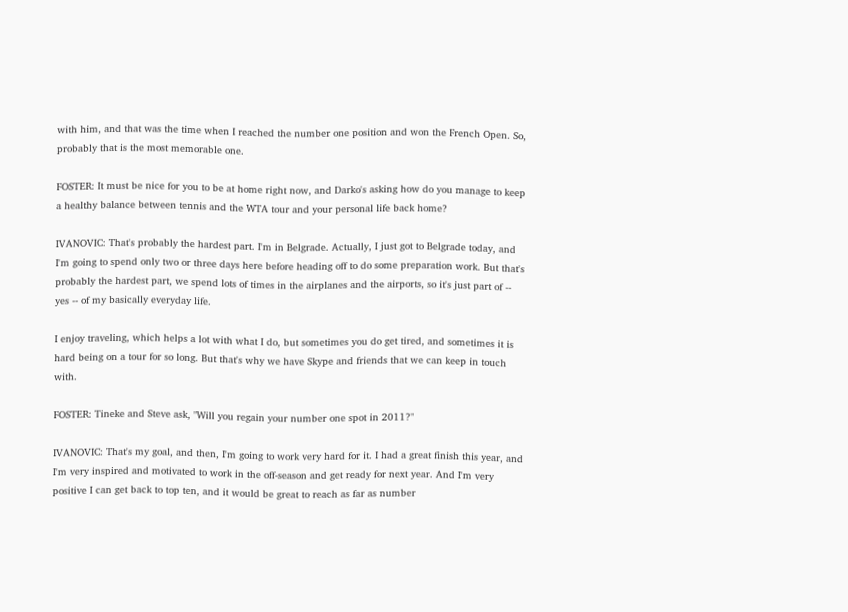with him, and that was the time when I reached the number one position and won the French Open. So, probably that is the most memorable one.

FOSTER: It must be nice for you to be at home right now, and Darko's asking how do you manage to keep a healthy balance between tennis and the WTA tour and your personal life back home?

IVANOVIC: That's probably the hardest part. I'm in Belgrade. Actually, I just got to Belgrade today, and I'm going to spend only two or three days here before heading off to do some preparation work. But that's probably the hardest part, we spend lots of times in the airplanes and the airports, so it's just part of -- yes -- of my basically everyday life.

I enjoy traveling, which helps a lot with what I do, but sometimes you do get tired, and sometimes it is hard being on a tour for so long. But that's why we have Skype and friends that we can keep in touch with.

FOSTER: Tineke and Steve ask, "Will you regain your number one spot in 2011?"

IVANOVIC: That's my goal, and then, I'm going to work very hard for it. I had a great finish this year, and I'm very inspired and motivated to work in the off-season and get ready for next year. And I'm very positive I can get back to top ten, and it would be great to reach as far as number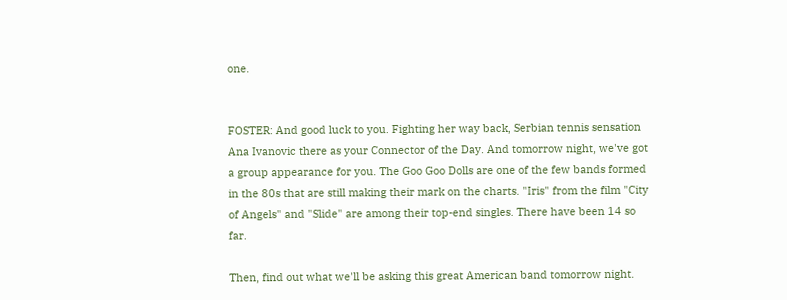one.


FOSTER: And good luck to you. Fighting her way back, Serbian tennis sensation Ana Ivanovic there as your Connector of the Day. And tomorrow night, we've got a group appearance for you. The Goo Goo Dolls are one of the few bands formed in the 80s that are still making their mark on the charts. "Iris" from the film "City of Angels" and "Slide" are among their top-end singles. There have been 14 so far.

Then, find out what we'll be asking this great American band tomorrow night.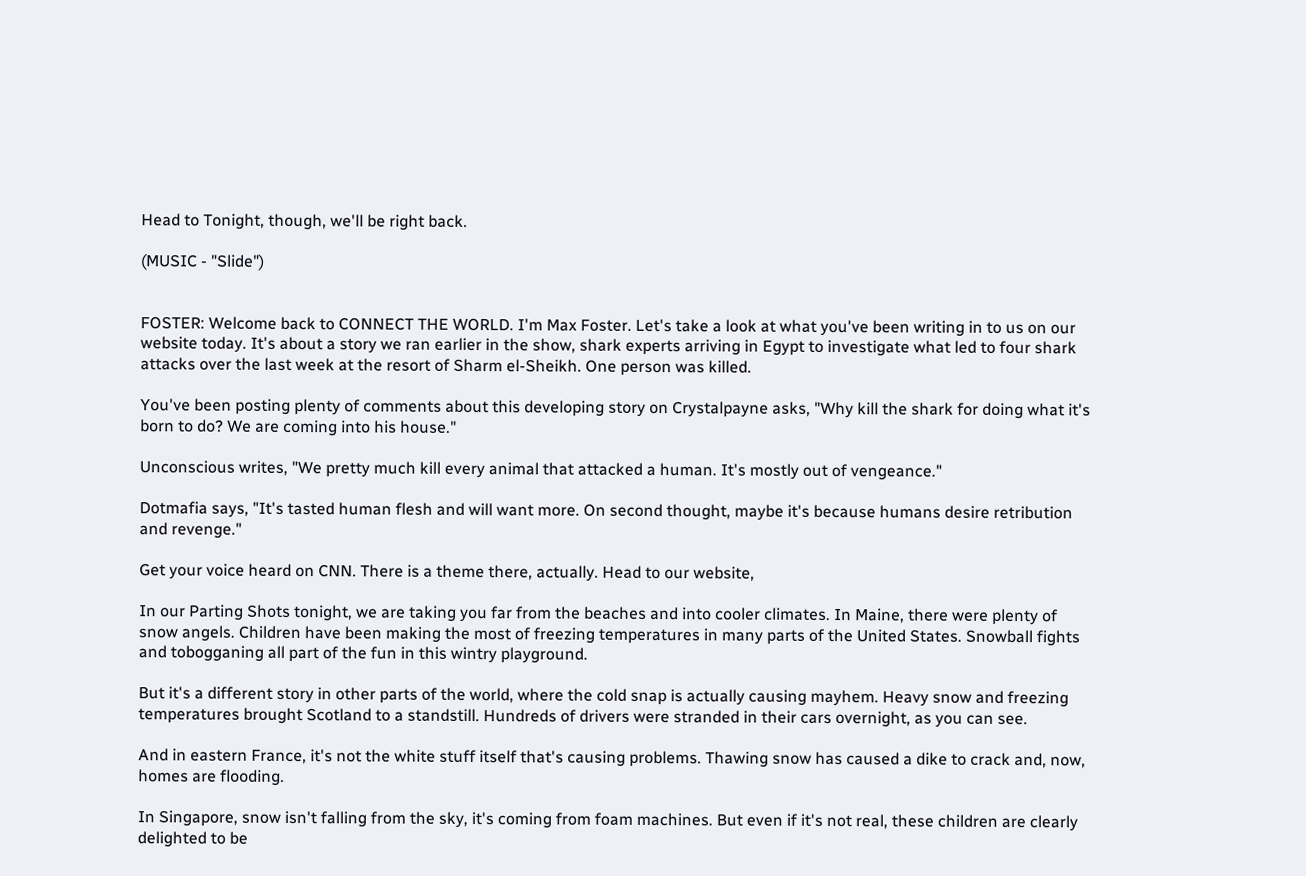Head to Tonight, though, we'll be right back.

(MUSIC - "Slide")


FOSTER: Welcome back to CONNECT THE WORLD. I'm Max Foster. Let's take a look at what you've been writing in to us on our website today. It's about a story we ran earlier in the show, shark experts arriving in Egypt to investigate what led to four shark attacks over the last week at the resort of Sharm el-Sheikh. One person was killed.

You've been posting plenty of comments about this developing story on Crystalpayne asks, "Why kill the shark for doing what it's born to do? We are coming into his house."

Unconscious writes, "We pretty much kill every animal that attacked a human. It's mostly out of vengeance."

Dotmafia says, "It's tasted human flesh and will want more. On second thought, maybe it's because humans desire retribution and revenge."

Get your voice heard on CNN. There is a theme there, actually. Head to our website,

In our Parting Shots tonight, we are taking you far from the beaches and into cooler climates. In Maine, there were plenty of snow angels. Children have been making the most of freezing temperatures in many parts of the United States. Snowball fights and tobogganing all part of the fun in this wintry playground.

But it's a different story in other parts of the world, where the cold snap is actually causing mayhem. Heavy snow and freezing temperatures brought Scotland to a standstill. Hundreds of drivers were stranded in their cars overnight, as you can see.

And in eastern France, it's not the white stuff itself that's causing problems. Thawing snow has caused a dike to crack and, now, homes are flooding.

In Singapore, snow isn't falling from the sky, it's coming from foam machines. But even if it's not real, these children are clearly delighted to be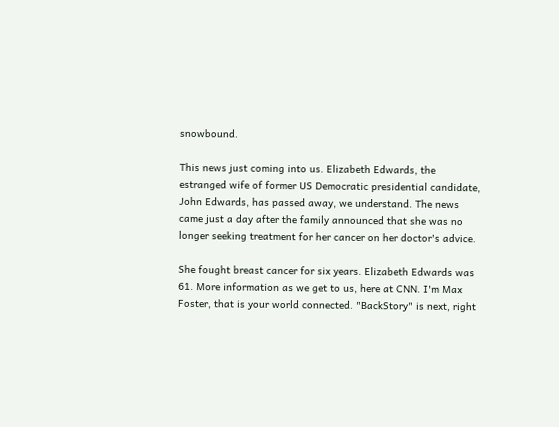snowbound.

This news just coming into us. Elizabeth Edwards, the estranged wife of former US Democratic presidential candidate, John Edwards, has passed away, we understand. The news came just a day after the family announced that she was no longer seeking treatment for her cancer on her doctor's advice.

She fought breast cancer for six years. Elizabeth Edwards was 61. More information as we get to us, here at CNN. I'm Max Foster, that is your world connected. "BackStory" is next, right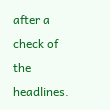after a check of the headlines.